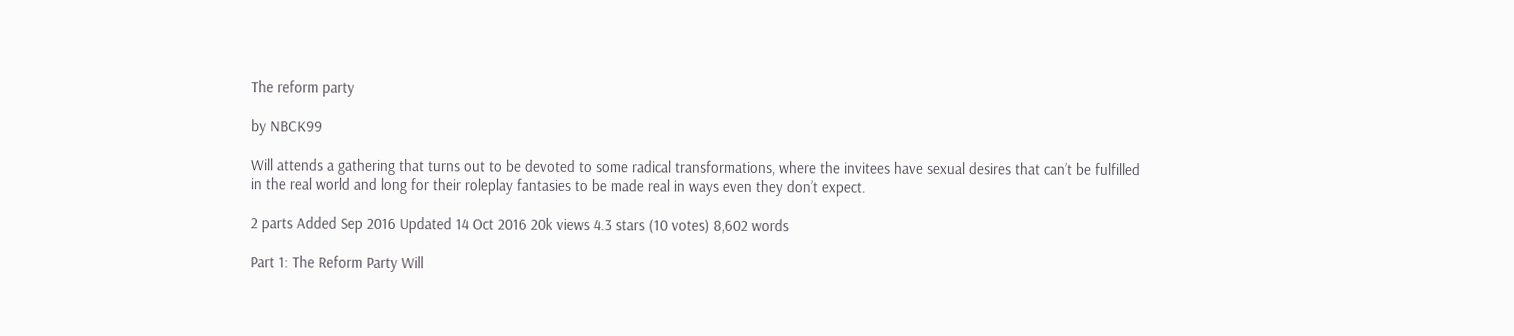The reform party

by NBCK99

Will attends a gathering that turns out to be devoted to some radical transformations, where the invitees have sexual desires that can’t be fulfilled in the real world and long for their roleplay fantasies to be made real in ways even they don’t expect.

2 parts Added Sep 2016 Updated 14 Oct 2016 20k views 4.3 stars (10 votes) 8,602 words

Part 1: The Reform Party Will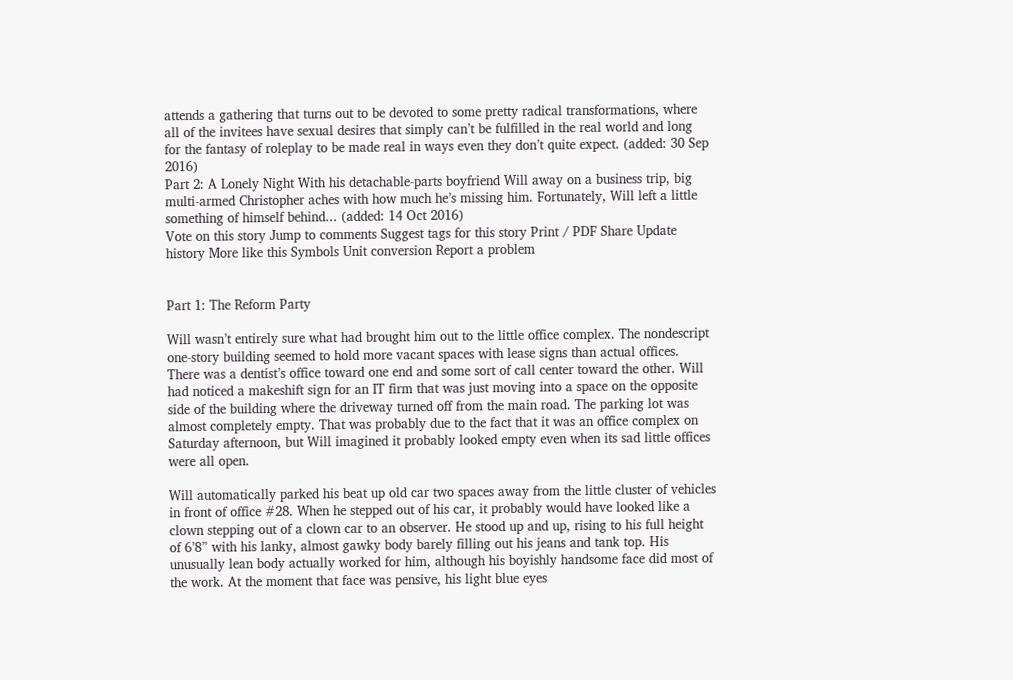attends a gathering that turns out to be devoted to some pretty radical transformations, where all of the invitees have sexual desires that simply can’t be fulfilled in the real world and long for the fantasy of roleplay to be made real in ways even they don’t quite expect. (added: 30 Sep 2016)
Part 2: A Lonely Night With his detachable-parts boyfriend Will away on a business trip, big multi-armed Christopher aches with how much he’s missing him. Fortunately, Will left a little something of himself behind... (added: 14 Oct 2016)
Vote on this story Jump to comments Suggest tags for this story Print / PDF Share Update history More like this Symbols Unit conversion Report a problem


Part 1: The Reform Party

Will wasn’t entirely sure what had brought him out to the little office complex. The nondescript one-story building seemed to hold more vacant spaces with lease signs than actual offices. There was a dentist’s office toward one end and some sort of call center toward the other. Will had noticed a makeshift sign for an IT firm that was just moving into a space on the opposite side of the building where the driveway turned off from the main road. The parking lot was almost completely empty. That was probably due to the fact that it was an office complex on Saturday afternoon, but Will imagined it probably looked empty even when its sad little offices were all open.

Will automatically parked his beat up old car two spaces away from the little cluster of vehicles in front of office #28. When he stepped out of his car, it probably would have looked like a clown stepping out of a clown car to an observer. He stood up and up, rising to his full height of 6’8” with his lanky, almost gawky body barely filling out his jeans and tank top. His unusually lean body actually worked for him, although his boyishly handsome face did most of the work. At the moment that face was pensive, his light blue eyes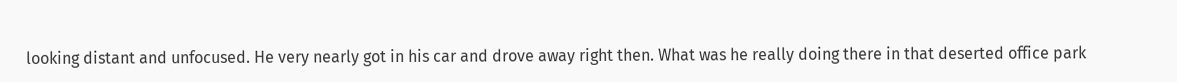looking distant and unfocused. He very nearly got in his car and drove away right then. What was he really doing there in that deserted office park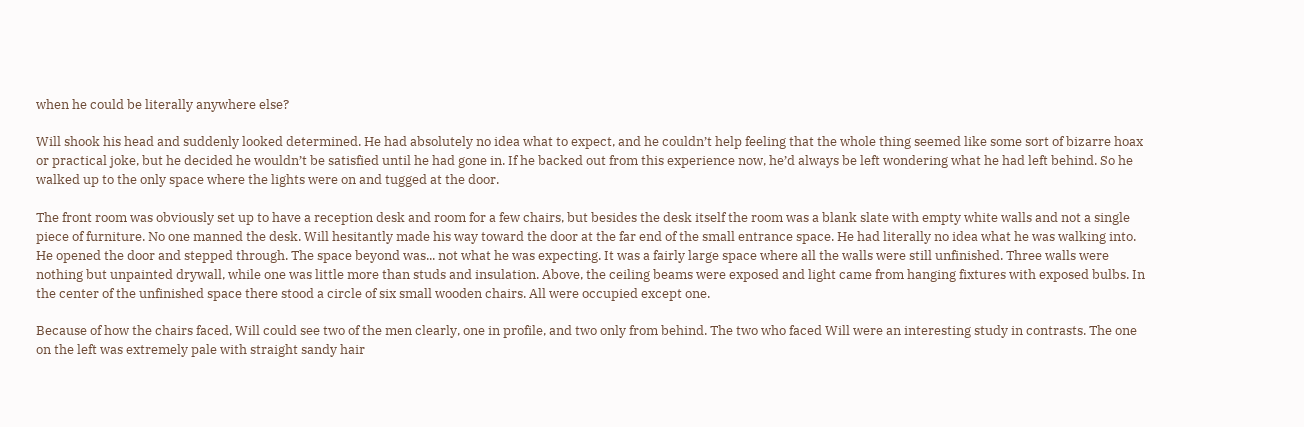when he could be literally anywhere else?

Will shook his head and suddenly looked determined. He had absolutely no idea what to expect, and he couldn’t help feeling that the whole thing seemed like some sort of bizarre hoax or practical joke, but he decided he wouldn’t be satisfied until he had gone in. If he backed out from this experience now, he’d always be left wondering what he had left behind. So he walked up to the only space where the lights were on and tugged at the door.

The front room was obviously set up to have a reception desk and room for a few chairs, but besides the desk itself the room was a blank slate with empty white walls and not a single piece of furniture. No one manned the desk. Will hesitantly made his way toward the door at the far end of the small entrance space. He had literally no idea what he was walking into. He opened the door and stepped through. The space beyond was... not what he was expecting. It was a fairly large space where all the walls were still unfinished. Three walls were nothing but unpainted drywall, while one was little more than studs and insulation. Above, the ceiling beams were exposed and light came from hanging fixtures with exposed bulbs. In the center of the unfinished space there stood a circle of six small wooden chairs. All were occupied except one.

Because of how the chairs faced, Will could see two of the men clearly, one in profile, and two only from behind. The two who faced Will were an interesting study in contrasts. The one on the left was extremely pale with straight sandy hair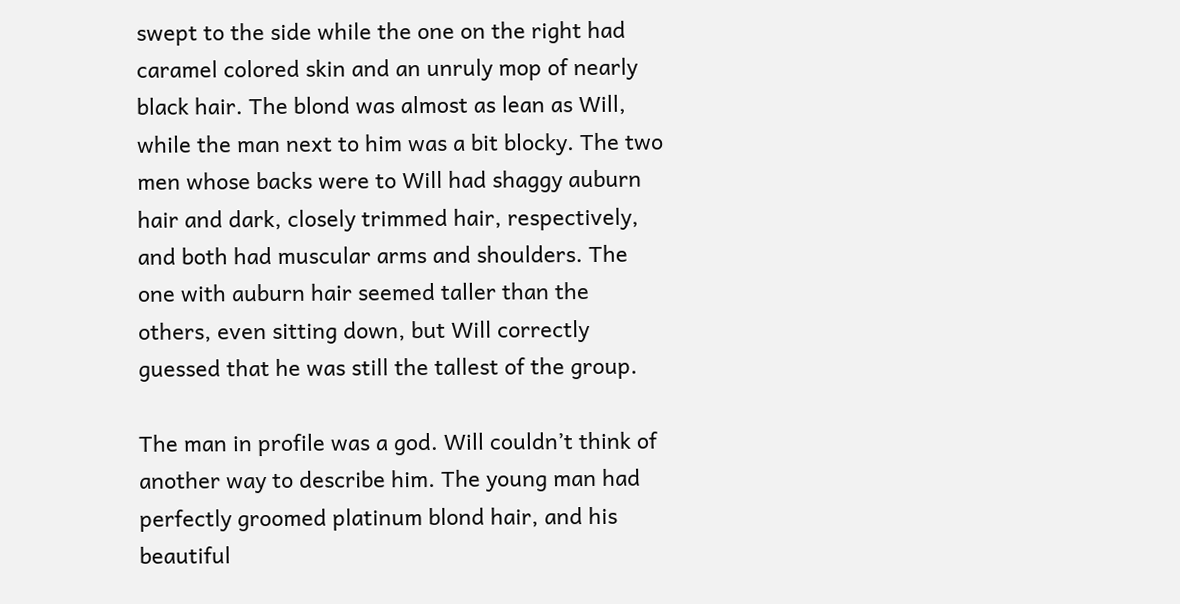swept to the side while the one on the right had caramel colored skin and an unruly mop of nearly black hair. The blond was almost as lean as Will, while the man next to him was a bit blocky. The two men whose backs were to Will had shaggy auburn hair and dark, closely trimmed hair, respectively, and both had muscular arms and shoulders. The one with auburn hair seemed taller than the others, even sitting down, but Will correctly guessed that he was still the tallest of the group.

The man in profile was a god. Will couldn’t think of another way to describe him. The young man had perfectly groomed platinum blond hair, and his beautiful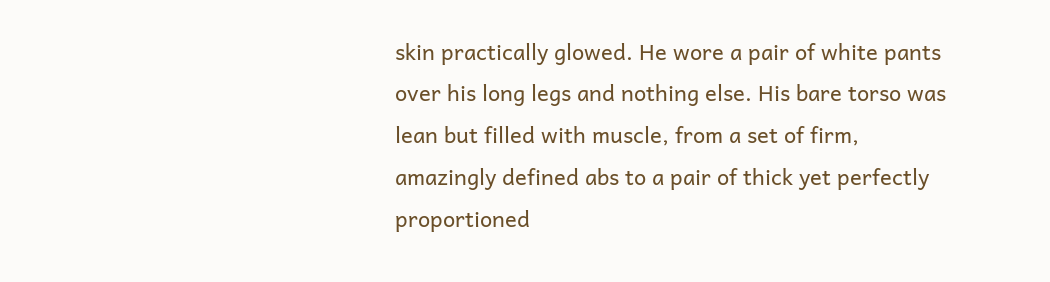skin practically glowed. He wore a pair of white pants over his long legs and nothing else. His bare torso was lean but filled with muscle, from a set of firm, amazingly defined abs to a pair of thick yet perfectly proportioned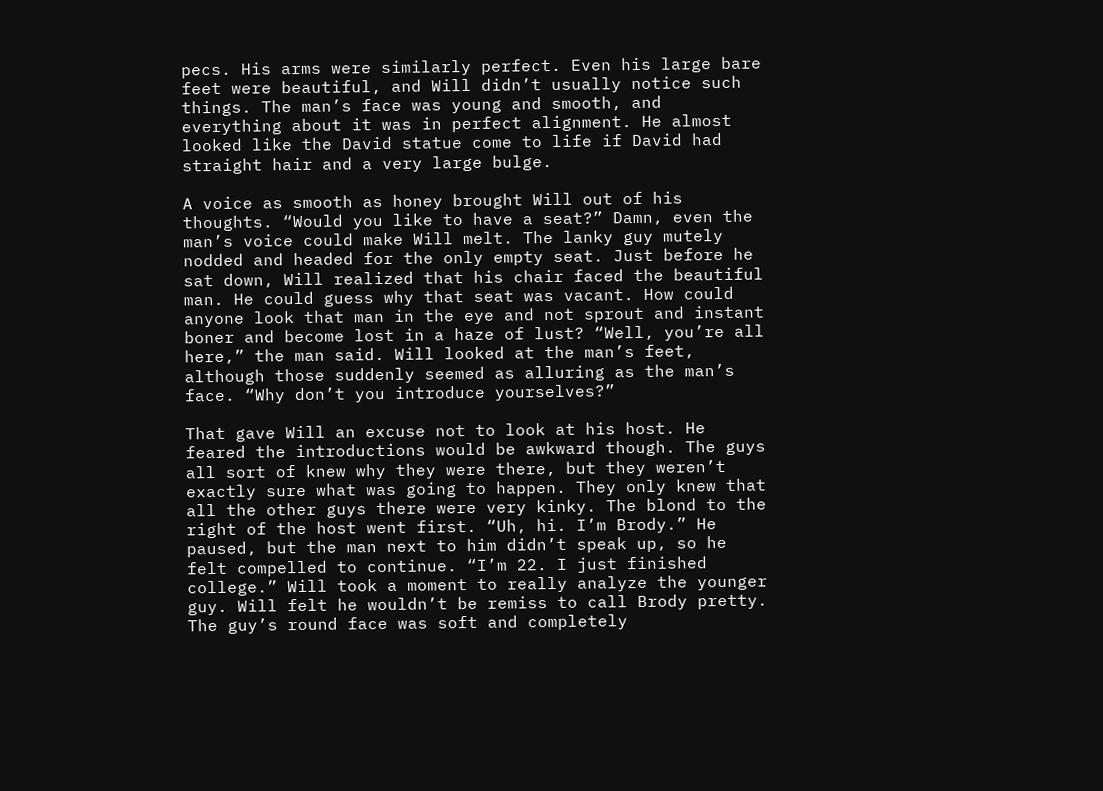pecs. His arms were similarly perfect. Even his large bare feet were beautiful, and Will didn’t usually notice such things. The man’s face was young and smooth, and everything about it was in perfect alignment. He almost looked like the David statue come to life if David had straight hair and a very large bulge.

A voice as smooth as honey brought Will out of his thoughts. “Would you like to have a seat?” Damn, even the man’s voice could make Will melt. The lanky guy mutely nodded and headed for the only empty seat. Just before he sat down, Will realized that his chair faced the beautiful man. He could guess why that seat was vacant. How could anyone look that man in the eye and not sprout and instant boner and become lost in a haze of lust? “Well, you’re all here,” the man said. Will looked at the man’s feet, although those suddenly seemed as alluring as the man’s face. “Why don’t you introduce yourselves?”

That gave Will an excuse not to look at his host. He feared the introductions would be awkward though. The guys all sort of knew why they were there, but they weren’t exactly sure what was going to happen. They only knew that all the other guys there were very kinky. The blond to the right of the host went first. “Uh, hi. I’m Brody.” He paused, but the man next to him didn’t speak up, so he felt compelled to continue. “I’m 22. I just finished college.” Will took a moment to really analyze the younger guy. Will felt he wouldn’t be remiss to call Brody pretty. The guy’s round face was soft and completely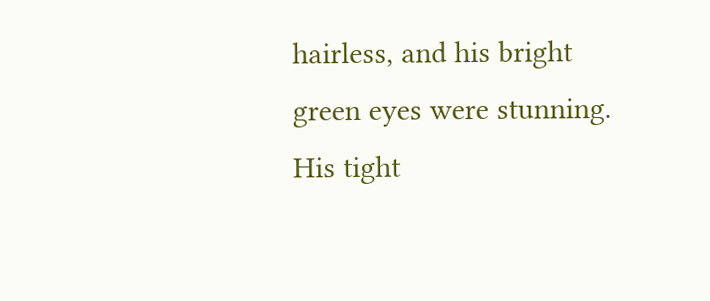hairless, and his bright green eyes were stunning. His tight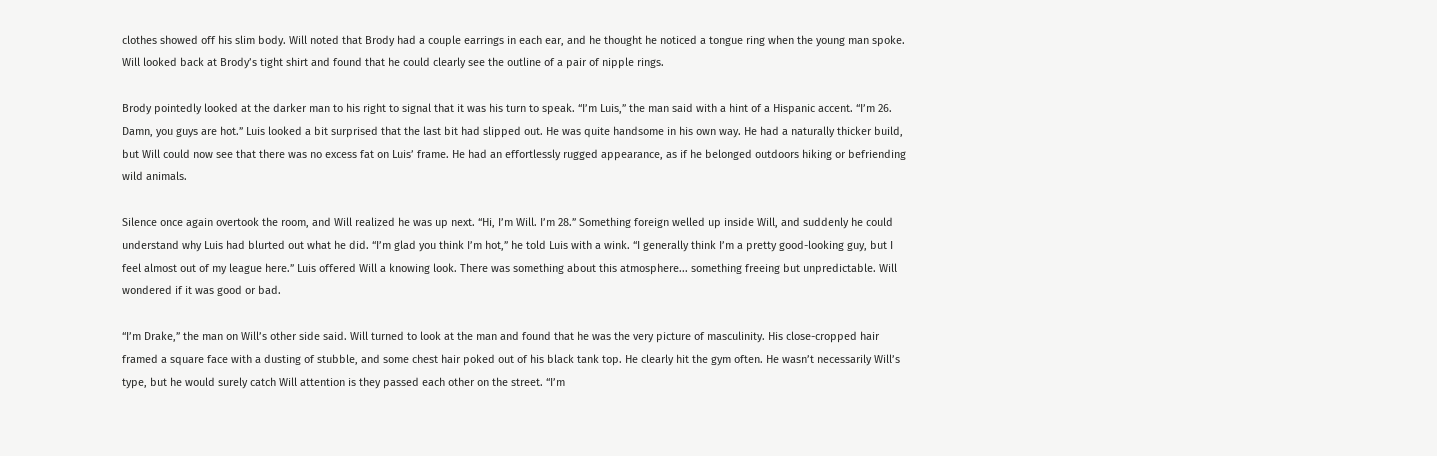clothes showed off his slim body. Will noted that Brody had a couple earrings in each ear, and he thought he noticed a tongue ring when the young man spoke. Will looked back at Brody’s tight shirt and found that he could clearly see the outline of a pair of nipple rings.

Brody pointedly looked at the darker man to his right to signal that it was his turn to speak. “I’m Luis,” the man said with a hint of a Hispanic accent. “I’m 26. Damn, you guys are hot.” Luis looked a bit surprised that the last bit had slipped out. He was quite handsome in his own way. He had a naturally thicker build, but Will could now see that there was no excess fat on Luis’ frame. He had an effortlessly rugged appearance, as if he belonged outdoors hiking or befriending wild animals.

Silence once again overtook the room, and Will realized he was up next. “Hi, I’m Will. I’m 28.” Something foreign welled up inside Will, and suddenly he could understand why Luis had blurted out what he did. “I’m glad you think I’m hot,” he told Luis with a wink. “I generally think I’m a pretty good-looking guy, but I feel almost out of my league here.” Luis offered Will a knowing look. There was something about this atmosphere... something freeing but unpredictable. Will wondered if it was good or bad.

“I’m Drake,” the man on Will’s other side said. Will turned to look at the man and found that he was the very picture of masculinity. His close-cropped hair framed a square face with a dusting of stubble, and some chest hair poked out of his black tank top. He clearly hit the gym often. He wasn’t necessarily Will’s type, but he would surely catch Will attention is they passed each other on the street. “I’m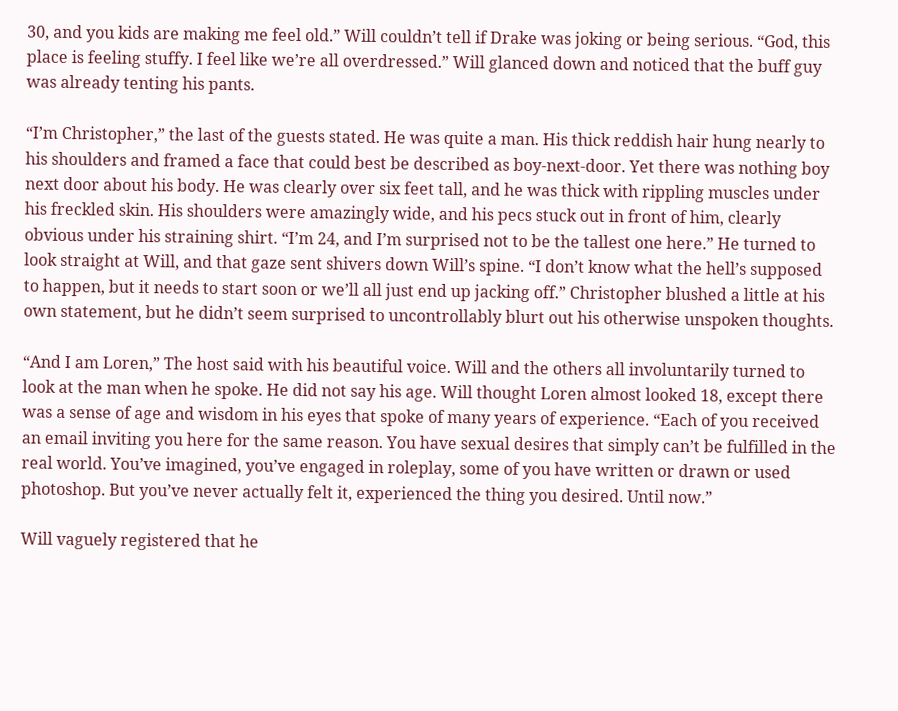30, and you kids are making me feel old.” Will couldn’t tell if Drake was joking or being serious. “God, this place is feeling stuffy. I feel like we’re all overdressed.” Will glanced down and noticed that the buff guy was already tenting his pants.

“I’m Christopher,” the last of the guests stated. He was quite a man. His thick reddish hair hung nearly to his shoulders and framed a face that could best be described as boy-next-door. Yet there was nothing boy next door about his body. He was clearly over six feet tall, and he was thick with rippling muscles under his freckled skin. His shoulders were amazingly wide, and his pecs stuck out in front of him, clearly obvious under his straining shirt. “I’m 24, and I’m surprised not to be the tallest one here.” He turned to look straight at Will, and that gaze sent shivers down Will’s spine. “I don’t know what the hell’s supposed to happen, but it needs to start soon or we’ll all just end up jacking off.” Christopher blushed a little at his own statement, but he didn’t seem surprised to uncontrollably blurt out his otherwise unspoken thoughts.

“And I am Loren,” The host said with his beautiful voice. Will and the others all involuntarily turned to look at the man when he spoke. He did not say his age. Will thought Loren almost looked 18, except there was a sense of age and wisdom in his eyes that spoke of many years of experience. “Each of you received an email inviting you here for the same reason. You have sexual desires that simply can’t be fulfilled in the real world. You’ve imagined, you’ve engaged in roleplay, some of you have written or drawn or used photoshop. But you’ve never actually felt it, experienced the thing you desired. Until now.”

Will vaguely registered that he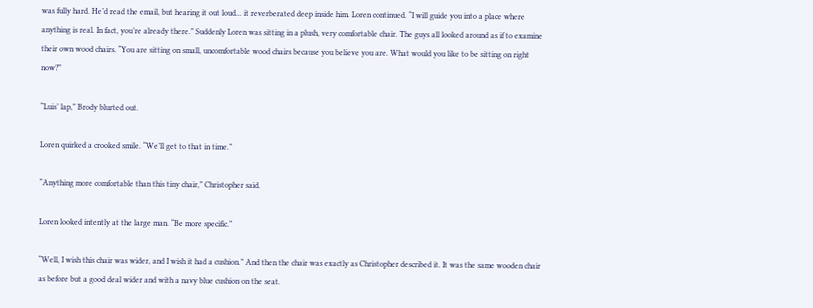was fully hard. He’d read the email, but hearing it out loud... it reverberated deep inside him. Loren continued. “I will guide you into a place where anything is real. In fact, you’re already there.” Suddenly Loren was sitting in a plush, very comfortable chair. The guys all looked around as if to examine their own wood chairs. “You are sitting on small, uncomfortable wood chairs because you believe you are. What would you like to be sitting on right now?”

“Luis’ lap,” Brody blurted out.

Loren quirked a crooked smile. “We’ll get to that in time.”

“Anything more comfortable than this tiny chair,” Christopher said.

Loren looked intently at the large man. “Be more specific.”

“Well, I wish this chair was wider, and I wish it had a cushion.” And then the chair was exactly as Christopher described it. It was the same wooden chair as before but a good deal wider and with a navy blue cushion on the seat.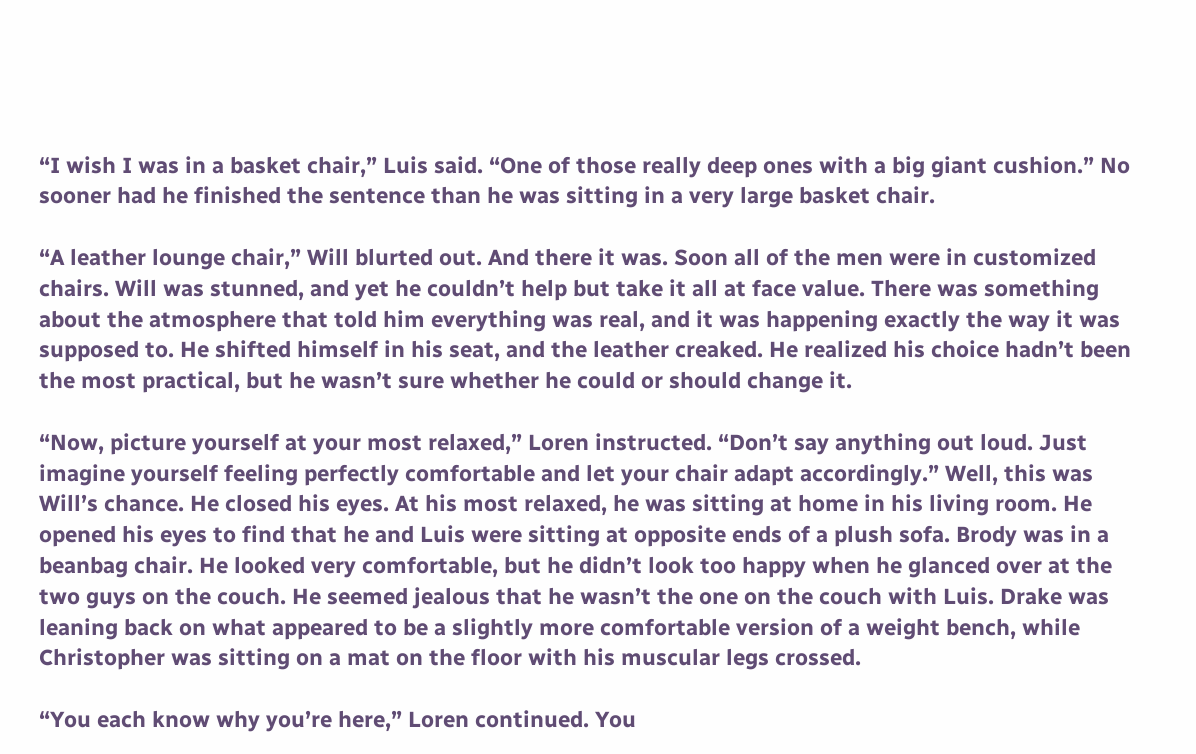“I wish I was in a basket chair,” Luis said. “One of those really deep ones with a big giant cushion.” No sooner had he finished the sentence than he was sitting in a very large basket chair.

“A leather lounge chair,” Will blurted out. And there it was. Soon all of the men were in customized chairs. Will was stunned, and yet he couldn’t help but take it all at face value. There was something about the atmosphere that told him everything was real, and it was happening exactly the way it was supposed to. He shifted himself in his seat, and the leather creaked. He realized his choice hadn’t been the most practical, but he wasn’t sure whether he could or should change it.

“Now, picture yourself at your most relaxed,” Loren instructed. “Don’t say anything out loud. Just imagine yourself feeling perfectly comfortable and let your chair adapt accordingly.” Well, this was Will’s chance. He closed his eyes. At his most relaxed, he was sitting at home in his living room. He opened his eyes to find that he and Luis were sitting at opposite ends of a plush sofa. Brody was in a beanbag chair. He looked very comfortable, but he didn’t look too happy when he glanced over at the two guys on the couch. He seemed jealous that he wasn’t the one on the couch with Luis. Drake was leaning back on what appeared to be a slightly more comfortable version of a weight bench, while Christopher was sitting on a mat on the floor with his muscular legs crossed.

“You each know why you’re here,” Loren continued. You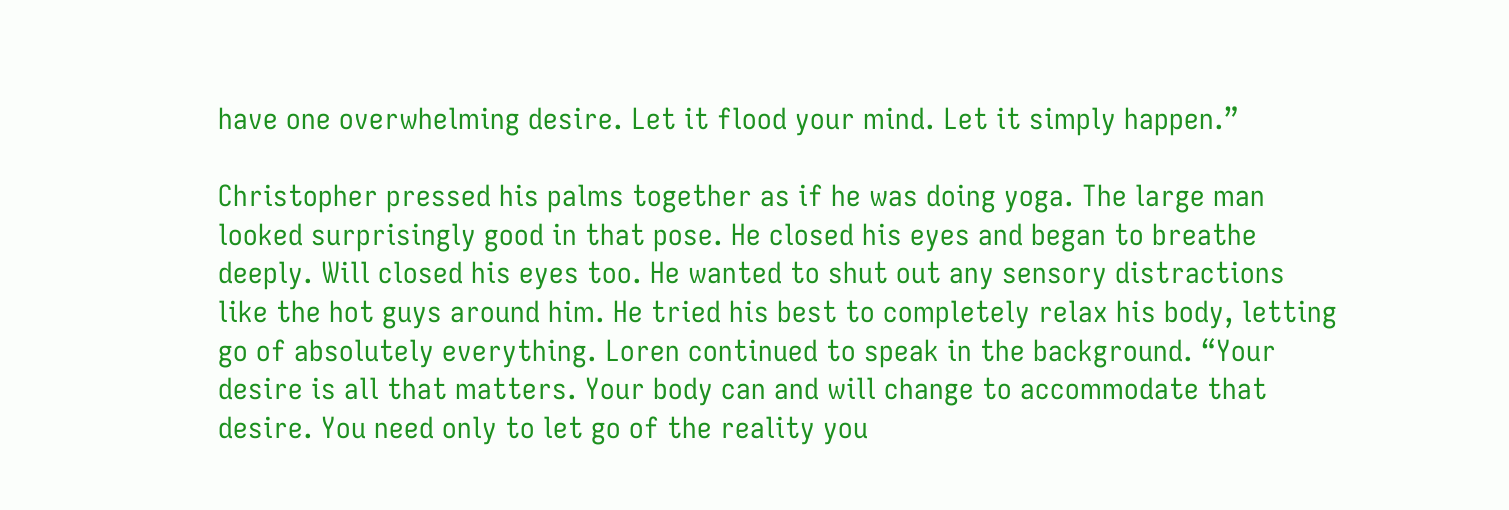have one overwhelming desire. Let it flood your mind. Let it simply happen.”

Christopher pressed his palms together as if he was doing yoga. The large man looked surprisingly good in that pose. He closed his eyes and began to breathe deeply. Will closed his eyes too. He wanted to shut out any sensory distractions like the hot guys around him. He tried his best to completely relax his body, letting go of absolutely everything. Loren continued to speak in the background. “Your desire is all that matters. Your body can and will change to accommodate that desire. You need only to let go of the reality you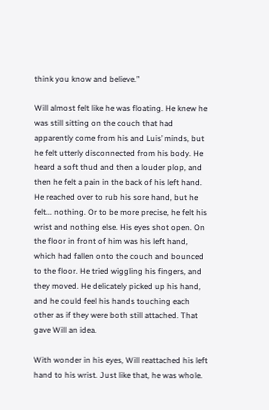think you know and believe.”

Will almost felt like he was floating. He knew he was still sitting on the couch that had apparently come from his and Luis’ minds, but he felt utterly disconnected from his body. He heard a soft thud and then a louder plop, and then he felt a pain in the back of his left hand. He reached over to rub his sore hand, but he felt... nothing. Or to be more precise, he felt his wrist and nothing else. His eyes shot open. On the floor in front of him was his left hand, which had fallen onto the couch and bounced to the floor. He tried wiggling his fingers, and they moved. He delicately picked up his hand, and he could feel his hands touching each other as if they were both still attached. That gave Will an idea.

With wonder in his eyes, Will reattached his left hand to his wrist. Just like that, he was whole.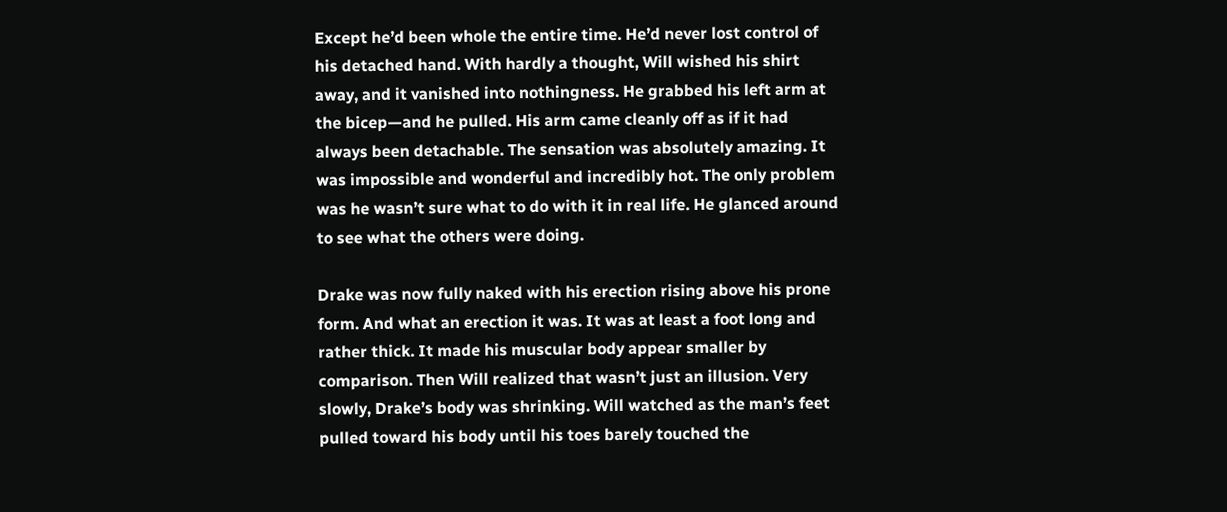Except he’d been whole the entire time. He’d never lost control of his detached hand. With hardly a thought, Will wished his shirt away, and it vanished into nothingness. He grabbed his left arm at the bicep—and he pulled. His arm came cleanly off as if it had always been detachable. The sensation was absolutely amazing. It was impossible and wonderful and incredibly hot. The only problem was he wasn’t sure what to do with it in real life. He glanced around to see what the others were doing.

Drake was now fully naked with his erection rising above his prone form. And what an erection it was. It was at least a foot long and rather thick. It made his muscular body appear smaller by comparison. Then Will realized that wasn’t just an illusion. Very slowly, Drake’s body was shrinking. Will watched as the man’s feet pulled toward his body until his toes barely touched the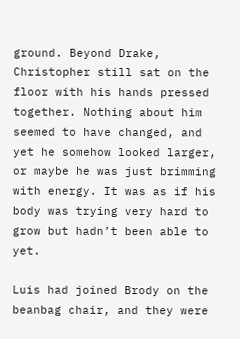ground. Beyond Drake, Christopher still sat on the floor with his hands pressed together. Nothing about him seemed to have changed, and yet he somehow looked larger, or maybe he was just brimming with energy. It was as if his body was trying very hard to grow but hadn’t been able to yet.

Luis had joined Brody on the beanbag chair, and they were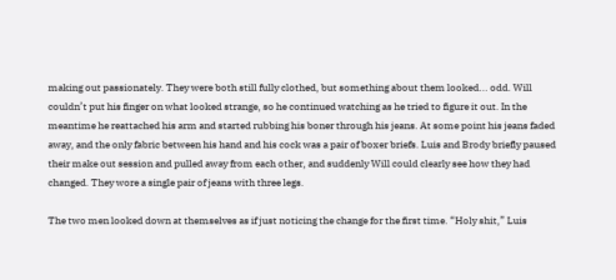making out passionately. They were both still fully clothed, but something about them looked... odd. Will couldn’t put his finger on what looked strange, so he continued watching as he tried to figure it out. In the meantime he reattached his arm and started rubbing his boner through his jeans. At some point his jeans faded away, and the only fabric between his hand and his cock was a pair of boxer briefs. Luis and Brody briefly paused their make out session and pulled away from each other, and suddenly Will could clearly see how they had changed. They wore a single pair of jeans with three legs.

The two men looked down at themselves as if just noticing the change for the first time. “Holy shit,” Luis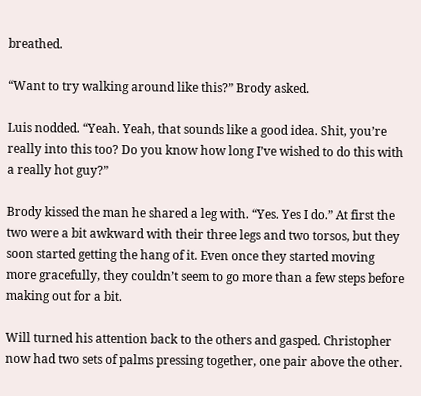breathed.

“Want to try walking around like this?” Brody asked.

Luis nodded. “Yeah. Yeah, that sounds like a good idea. Shit, you’re really into this too? Do you know how long I’ve wished to do this with a really hot guy?”

Brody kissed the man he shared a leg with. “Yes. Yes I do.” At first the two were a bit awkward with their three legs and two torsos, but they soon started getting the hang of it. Even once they started moving more gracefully, they couldn’t seem to go more than a few steps before making out for a bit.

Will turned his attention back to the others and gasped. Christopher now had two sets of palms pressing together, one pair above the other.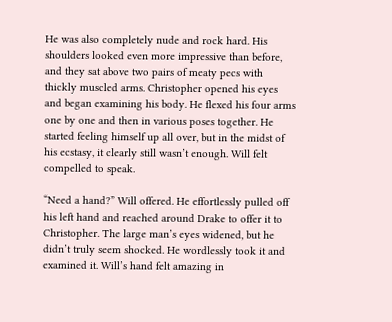He was also completely nude and rock hard. His shoulders looked even more impressive than before, and they sat above two pairs of meaty pecs with thickly muscled arms. Christopher opened his eyes and began examining his body. He flexed his four arms one by one and then in various poses together. He started feeling himself up all over, but in the midst of his ecstasy, it clearly still wasn’t enough. Will felt compelled to speak.

“Need a hand?” Will offered. He effortlessly pulled off his left hand and reached around Drake to offer it to Christopher. The large man’s eyes widened, but he didn’t truly seem shocked. He wordlessly took it and examined it. Will’s hand felt amazing in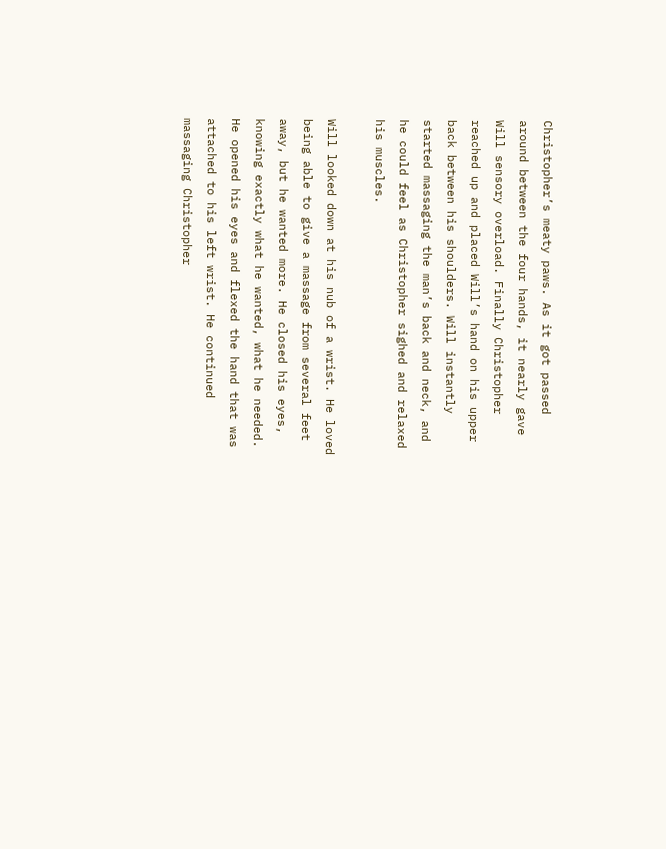Christopher’s meaty paws. As it got passed around between the four hands, it nearly gave Will sensory overload. Finally Christopher reached up and placed Will’s hand on his upper back between his shoulders. Will instantly started massaging the man’s back and neck, and he could feel as Christopher sighed and relaxed his muscles.

Will looked down at his nub of a wrist. He loved being able to give a massage from several feet away, but he wanted more. He closed his eyes, knowing exactly what he wanted, what he needed. He opened his eyes and flexed the hand that was attached to his left wrist. He continued massaging Christopher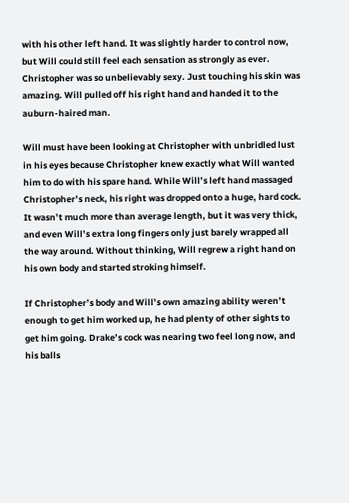with his other left hand. It was slightly harder to control now, but Will could still feel each sensation as strongly as ever. Christopher was so unbelievably sexy. Just touching his skin was amazing. Will pulled off his right hand and handed it to the auburn-haired man.

Will must have been looking at Christopher with unbridled lust in his eyes because Christopher knew exactly what Will wanted him to do with his spare hand. While Will’s left hand massaged Christopher’s neck, his right was dropped onto a huge, hard cock. It wasn’t much more than average length, but it was very thick, and even Will’s extra long fingers only just barely wrapped all the way around. Without thinking, Will regrew a right hand on his own body and started stroking himself.

If Christopher’s body and Will’s own amazing ability weren’t enough to get him worked up, he had plenty of other sights to get him going. Drake’s cock was nearing two feel long now, and his balls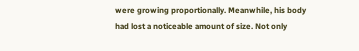were growing proportionally. Meanwhile, his body had lost a noticeable amount of size. Not only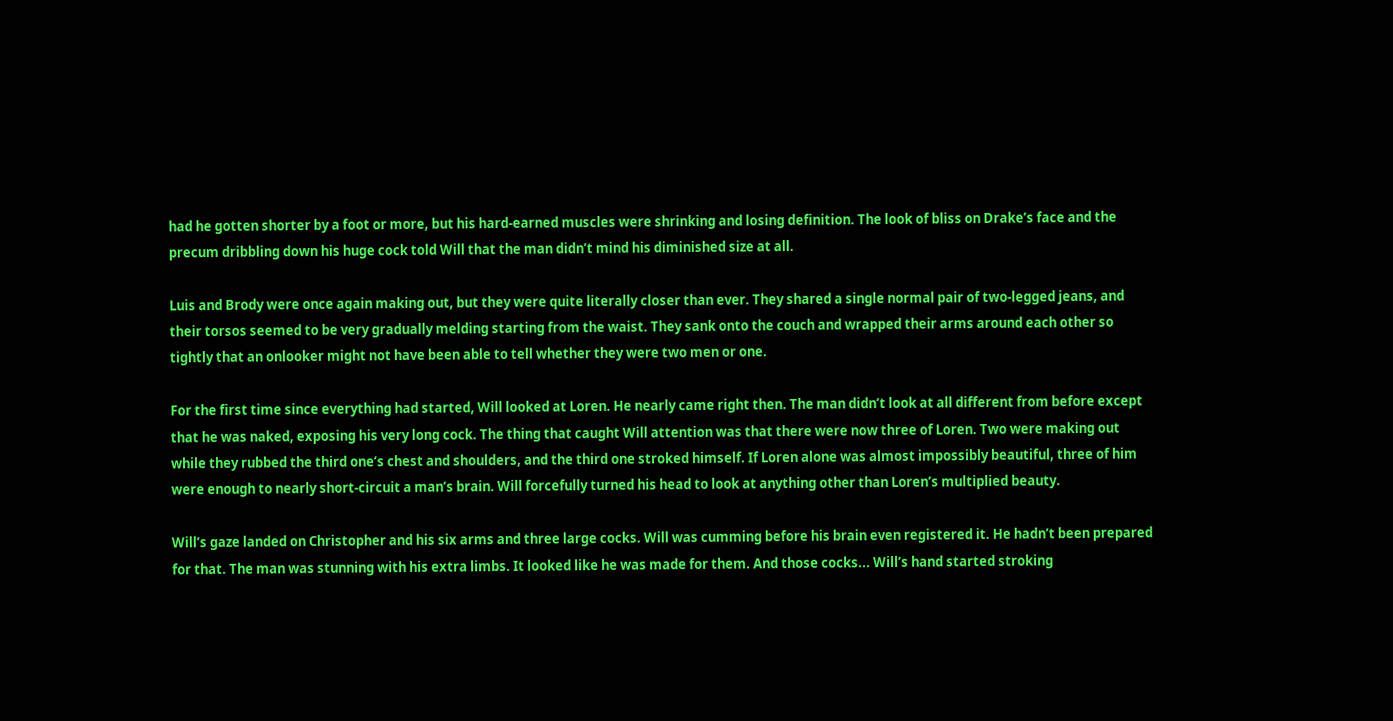had he gotten shorter by a foot or more, but his hard-earned muscles were shrinking and losing definition. The look of bliss on Drake’s face and the precum dribbling down his huge cock told Will that the man didn’t mind his diminished size at all.

Luis and Brody were once again making out, but they were quite literally closer than ever. They shared a single normal pair of two-legged jeans, and their torsos seemed to be very gradually melding starting from the waist. They sank onto the couch and wrapped their arms around each other so tightly that an onlooker might not have been able to tell whether they were two men or one.

For the first time since everything had started, Will looked at Loren. He nearly came right then. The man didn’t look at all different from before except that he was naked, exposing his very long cock. The thing that caught Will attention was that there were now three of Loren. Two were making out while they rubbed the third one’s chest and shoulders, and the third one stroked himself. If Loren alone was almost impossibly beautiful, three of him were enough to nearly short-circuit a man’s brain. Will forcefully turned his head to look at anything other than Loren’s multiplied beauty.

Will’s gaze landed on Christopher and his six arms and three large cocks. Will was cumming before his brain even registered it. He hadn’t been prepared for that. The man was stunning with his extra limbs. It looked like he was made for them. And those cocks... Will’s hand started stroking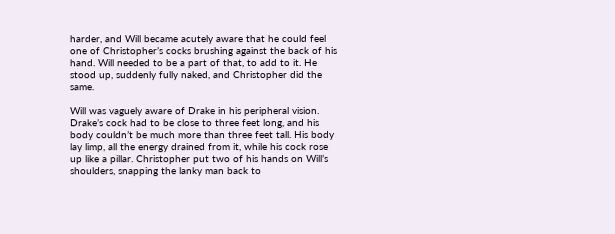harder, and Will became acutely aware that he could feel one of Christopher’s cocks brushing against the back of his hand. Will needed to be a part of that, to add to it. He stood up, suddenly fully naked, and Christopher did the same.

Will was vaguely aware of Drake in his peripheral vision. Drake’s cock had to be close to three feet long, and his body couldn’t be much more than three feet tall. His body lay limp, all the energy drained from it, while his cock rose up like a pillar. Christopher put two of his hands on Will’s shoulders, snapping the lanky man back to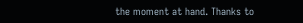the moment at hand. Thanks to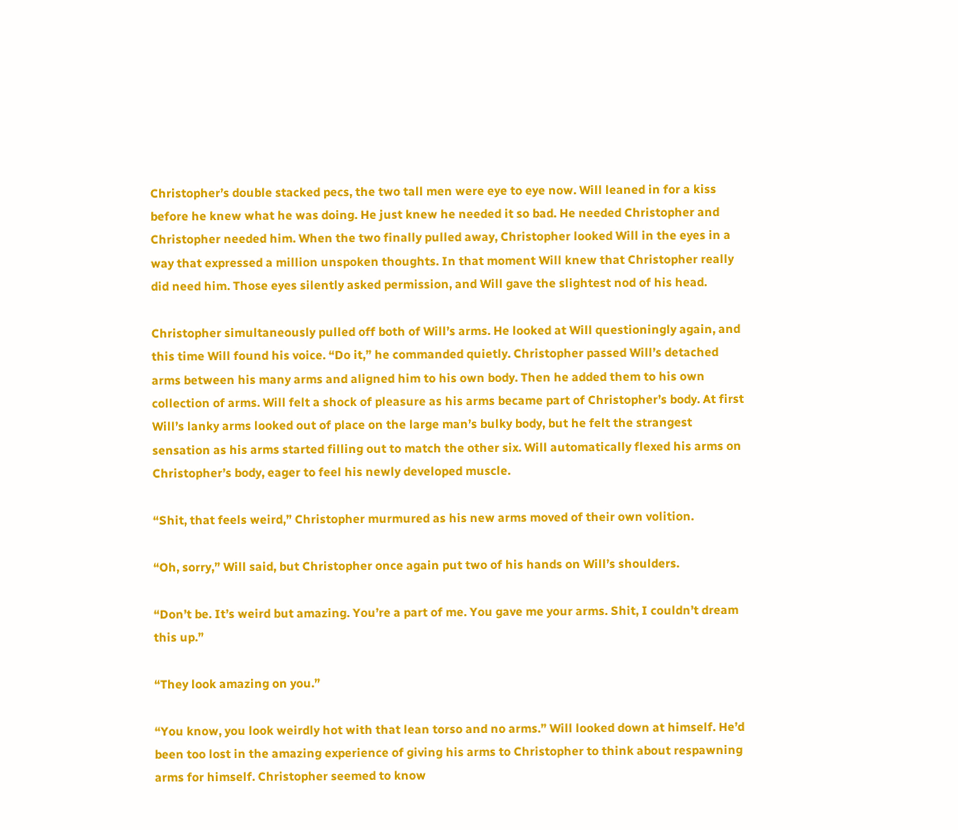Christopher’s double stacked pecs, the two tall men were eye to eye now. Will leaned in for a kiss before he knew what he was doing. He just knew he needed it so bad. He needed Christopher and Christopher needed him. When the two finally pulled away, Christopher looked Will in the eyes in a way that expressed a million unspoken thoughts. In that moment Will knew that Christopher really did need him. Those eyes silently asked permission, and Will gave the slightest nod of his head.

Christopher simultaneously pulled off both of Will’s arms. He looked at Will questioningly again, and this time Will found his voice. “Do it,” he commanded quietly. Christopher passed Will’s detached arms between his many arms and aligned him to his own body. Then he added them to his own collection of arms. Will felt a shock of pleasure as his arms became part of Christopher’s body. At first Will’s lanky arms looked out of place on the large man’s bulky body, but he felt the strangest sensation as his arms started filling out to match the other six. Will automatically flexed his arms on Christopher’s body, eager to feel his newly developed muscle.

“Shit, that feels weird,” Christopher murmured as his new arms moved of their own volition.

“Oh, sorry,” Will said, but Christopher once again put two of his hands on Will’s shoulders.

“Don’t be. It’s weird but amazing. You’re a part of me. You gave me your arms. Shit, I couldn’t dream this up.”

“They look amazing on you.”

“You know, you look weirdly hot with that lean torso and no arms.” Will looked down at himself. He’d been too lost in the amazing experience of giving his arms to Christopher to think about respawning arms for himself. Christopher seemed to know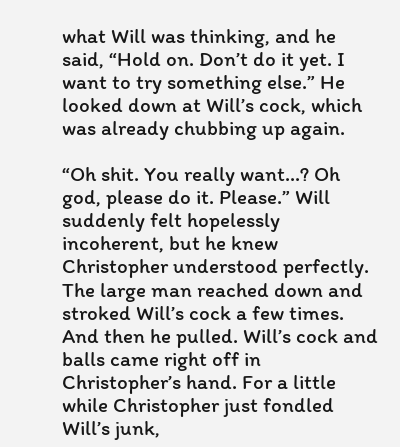what Will was thinking, and he said, “Hold on. Don’t do it yet. I want to try something else.” He looked down at Will’s cock, which was already chubbing up again.

“Oh shit. You really want...? Oh god, please do it. Please.” Will suddenly felt hopelessly incoherent, but he knew Christopher understood perfectly. The large man reached down and stroked Will’s cock a few times. And then he pulled. Will’s cock and balls came right off in Christopher’s hand. For a little while Christopher just fondled Will’s junk,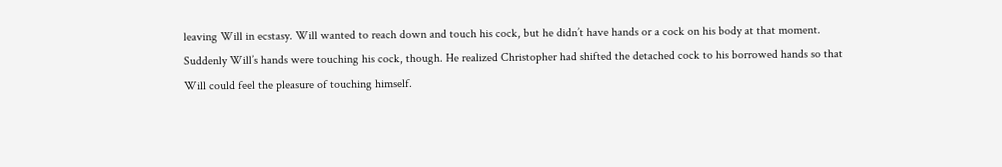leaving Will in ecstasy. Will wanted to reach down and touch his cock, but he didn’t have hands or a cock on his body at that moment. Suddenly Will’s hands were touching his cock, though. He realized Christopher had shifted the detached cock to his borrowed hands so that Will could feel the pleasure of touching himself.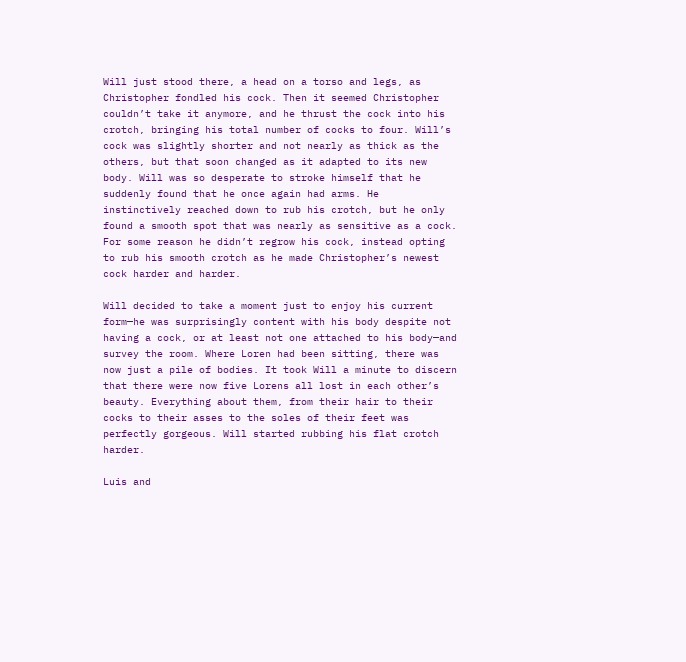Will just stood there, a head on a torso and legs, as Christopher fondled his cock. Then it seemed Christopher couldn’t take it anymore, and he thrust the cock into his crotch, bringing his total number of cocks to four. Will’s cock was slightly shorter and not nearly as thick as the others, but that soon changed as it adapted to its new body. Will was so desperate to stroke himself that he suddenly found that he once again had arms. He instinctively reached down to rub his crotch, but he only found a smooth spot that was nearly as sensitive as a cock. For some reason he didn’t regrow his cock, instead opting to rub his smooth crotch as he made Christopher’s newest cock harder and harder.

Will decided to take a moment just to enjoy his current form—he was surprisingly content with his body despite not having a cock, or at least not one attached to his body—and survey the room. Where Loren had been sitting, there was now just a pile of bodies. It took Will a minute to discern that there were now five Lorens all lost in each other’s beauty. Everything about them, from their hair to their cocks to their asses to the soles of their feet was perfectly gorgeous. Will started rubbing his flat crotch harder.

Luis and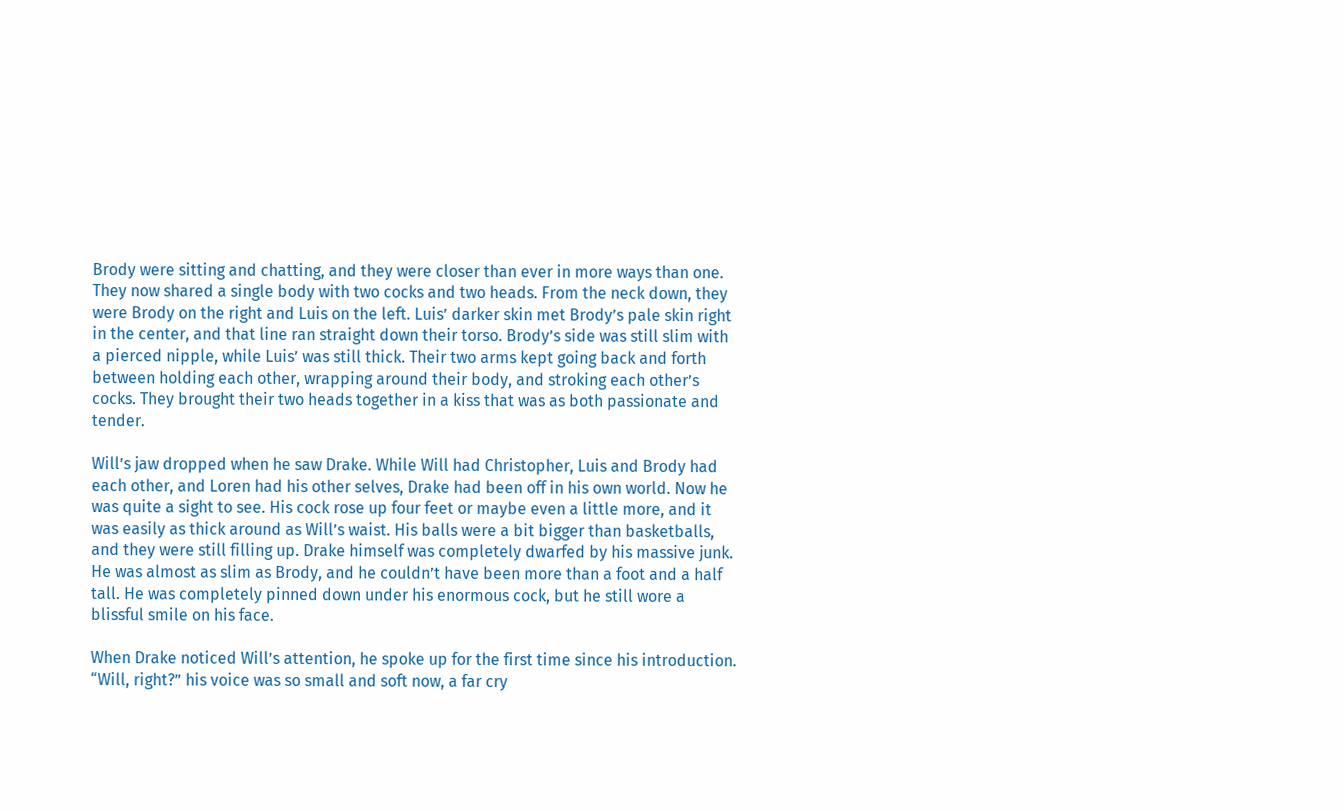Brody were sitting and chatting, and they were closer than ever in more ways than one. They now shared a single body with two cocks and two heads. From the neck down, they were Brody on the right and Luis on the left. Luis’ darker skin met Brody’s pale skin right in the center, and that line ran straight down their torso. Brody’s side was still slim with a pierced nipple, while Luis’ was still thick. Their two arms kept going back and forth between holding each other, wrapping around their body, and stroking each other’s cocks. They brought their two heads together in a kiss that was as both passionate and tender.

Will’s jaw dropped when he saw Drake. While Will had Christopher, Luis and Brody had each other, and Loren had his other selves, Drake had been off in his own world. Now he was quite a sight to see. His cock rose up four feet or maybe even a little more, and it was easily as thick around as Will’s waist. His balls were a bit bigger than basketballs, and they were still filling up. Drake himself was completely dwarfed by his massive junk. He was almost as slim as Brody, and he couldn’t have been more than a foot and a half tall. He was completely pinned down under his enormous cock, but he still wore a blissful smile on his face.

When Drake noticed Will’s attention, he spoke up for the first time since his introduction. “Will, right?” his voice was so small and soft now, a far cry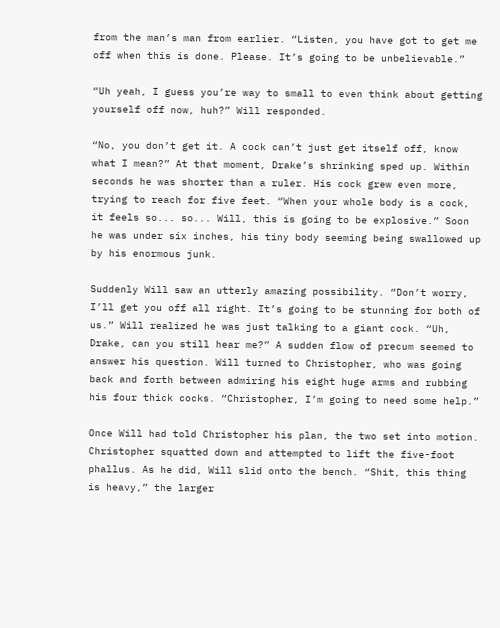from the man’s man from earlier. “Listen, you have got to get me off when this is done. Please. It’s going to be unbelievable.”

“Uh yeah, I guess you’re way to small to even think about getting yourself off now, huh?” Will responded.

“No, you don’t get it. A cock can’t just get itself off, know what I mean?” At that moment, Drake’s shrinking sped up. Within seconds he was shorter than a ruler. His cock grew even more, trying to reach for five feet. “When your whole body is a cock, it feels so... so... Will, this is going to be explosive.” Soon he was under six inches, his tiny body seeming being swallowed up by his enormous junk.

Suddenly Will saw an utterly amazing possibility. “Don’t worry, I’ll get you off all right. It’s going to be stunning for both of us.” Will realized he was just talking to a giant cock. “Uh, Drake, can you still hear me?” A sudden flow of precum seemed to answer his question. Will turned to Christopher, who was going back and forth between admiring his eight huge arms and rubbing his four thick cocks. “Christopher, I’m going to need some help.”

Once Will had told Christopher his plan, the two set into motion. Christopher squatted down and attempted to lift the five-foot phallus. As he did, Will slid onto the bench. “Shit, this thing is heavy,” the larger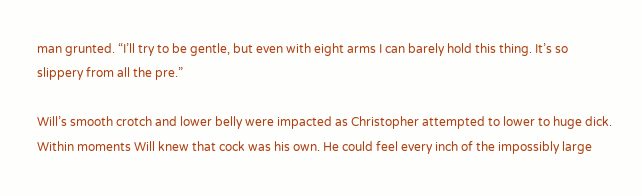man grunted. “I’ll try to be gentle, but even with eight arms I can barely hold this thing. It’s so slippery from all the pre.”

Will’s smooth crotch and lower belly were impacted as Christopher attempted to lower to huge dick. Within moments Will knew that cock was his own. He could feel every inch of the impossibly large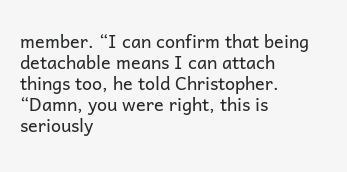member. “I can confirm that being detachable means I can attach things too, he told Christopher. “Damn, you were right, this is seriously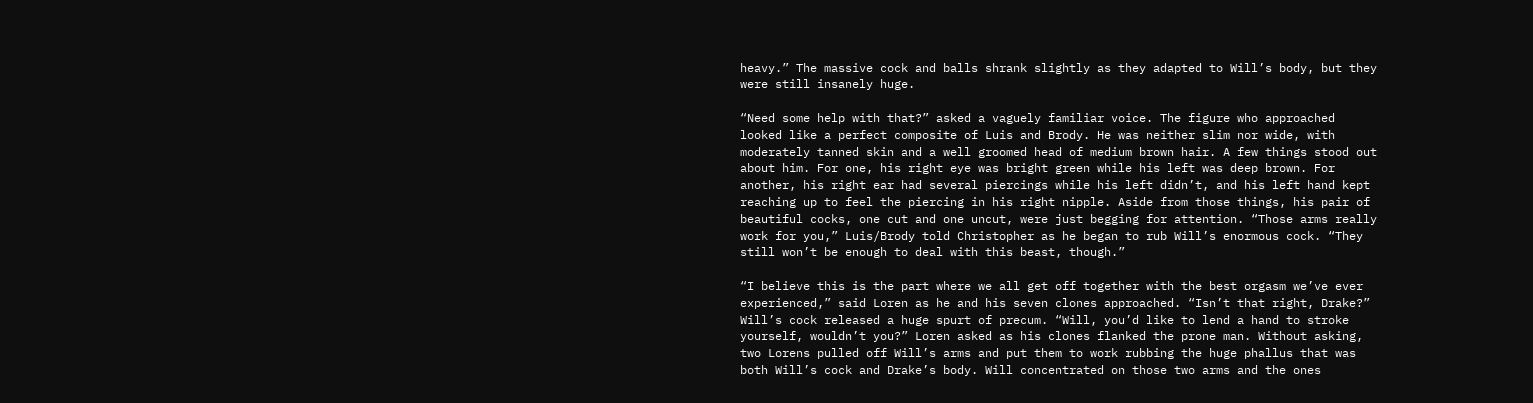heavy.” The massive cock and balls shrank slightly as they adapted to Will’s body, but they were still insanely huge.

“Need some help with that?” asked a vaguely familiar voice. The figure who approached looked like a perfect composite of Luis and Brody. He was neither slim nor wide, with moderately tanned skin and a well groomed head of medium brown hair. A few things stood out about him. For one, his right eye was bright green while his left was deep brown. For another, his right ear had several piercings while his left didn’t, and his left hand kept reaching up to feel the piercing in his right nipple. Aside from those things, his pair of beautiful cocks, one cut and one uncut, were just begging for attention. “Those arms really work for you,” Luis/Brody told Christopher as he began to rub Will’s enormous cock. “They still won’t be enough to deal with this beast, though.”

“I believe this is the part where we all get off together with the best orgasm we’ve ever experienced,” said Loren as he and his seven clones approached. “Isn’t that right, Drake?” Will’s cock released a huge spurt of precum. “Will, you’d like to lend a hand to stroke yourself, wouldn’t you?” Loren asked as his clones flanked the prone man. Without asking, two Lorens pulled off Will’s arms and put them to work rubbing the huge phallus that was both Will’s cock and Drake’s body. Will concentrated on those two arms and the ones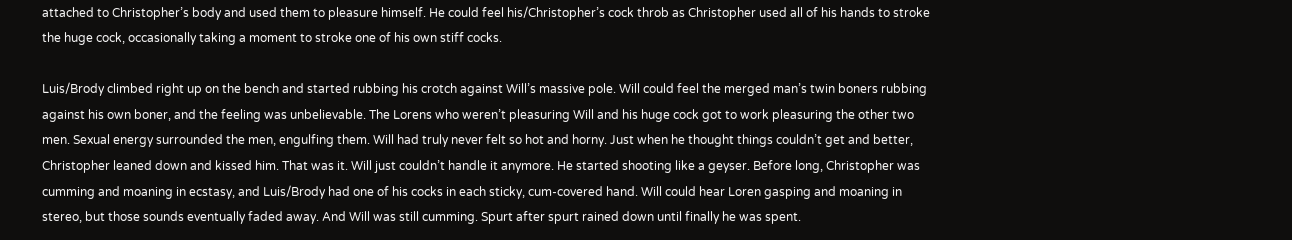attached to Christopher’s body and used them to pleasure himself. He could feel his/Christopher’s cock throb as Christopher used all of his hands to stroke the huge cock, occasionally taking a moment to stroke one of his own stiff cocks.

Luis/Brody climbed right up on the bench and started rubbing his crotch against Will’s massive pole. Will could feel the merged man’s twin boners rubbing against his own boner, and the feeling was unbelievable. The Lorens who weren’t pleasuring Will and his huge cock got to work pleasuring the other two men. Sexual energy surrounded the men, engulfing them. Will had truly never felt so hot and horny. Just when he thought things couldn’t get and better, Christopher leaned down and kissed him. That was it. Will just couldn’t handle it anymore. He started shooting like a geyser. Before long, Christopher was cumming and moaning in ecstasy, and Luis/Brody had one of his cocks in each sticky, cum-covered hand. Will could hear Loren gasping and moaning in stereo, but those sounds eventually faded away. And Will was still cumming. Spurt after spurt rained down until finally he was spent.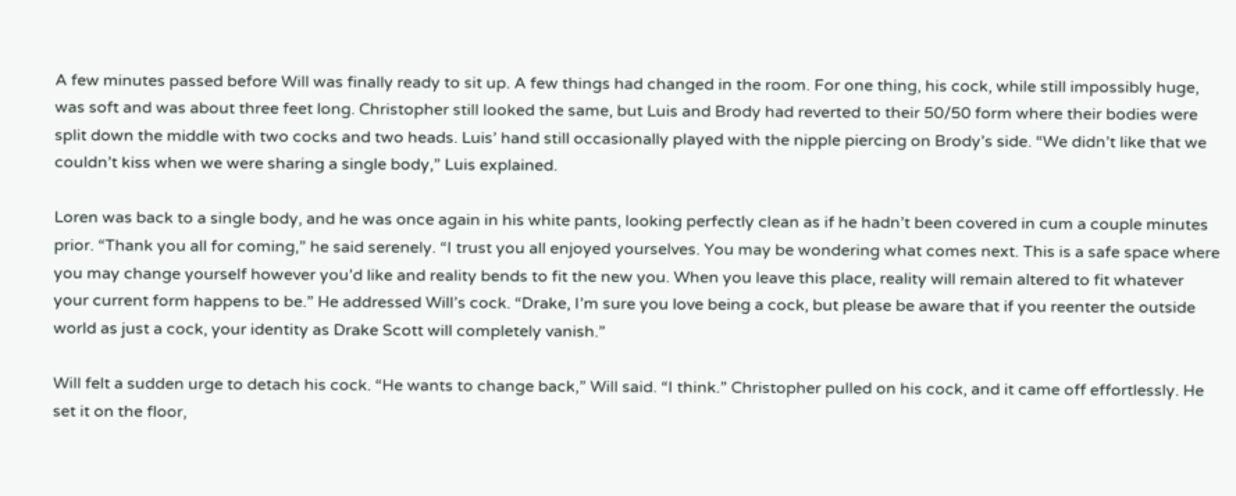A few minutes passed before Will was finally ready to sit up. A few things had changed in the room. For one thing, his cock, while still impossibly huge, was soft and was about three feet long. Christopher still looked the same, but Luis and Brody had reverted to their 50/50 form where their bodies were split down the middle with two cocks and two heads. Luis’ hand still occasionally played with the nipple piercing on Brody’s side. “We didn’t like that we couldn’t kiss when we were sharing a single body,” Luis explained.

Loren was back to a single body, and he was once again in his white pants, looking perfectly clean as if he hadn’t been covered in cum a couple minutes prior. “Thank you all for coming,” he said serenely. “I trust you all enjoyed yourselves. You may be wondering what comes next. This is a safe space where you may change yourself however you’d like and reality bends to fit the new you. When you leave this place, reality will remain altered to fit whatever your current form happens to be.” He addressed Will’s cock. “Drake, I’m sure you love being a cock, but please be aware that if you reenter the outside world as just a cock, your identity as Drake Scott will completely vanish.”

Will felt a sudden urge to detach his cock. “He wants to change back,” Will said. “I think.” Christopher pulled on his cock, and it came off effortlessly. He set it on the floor,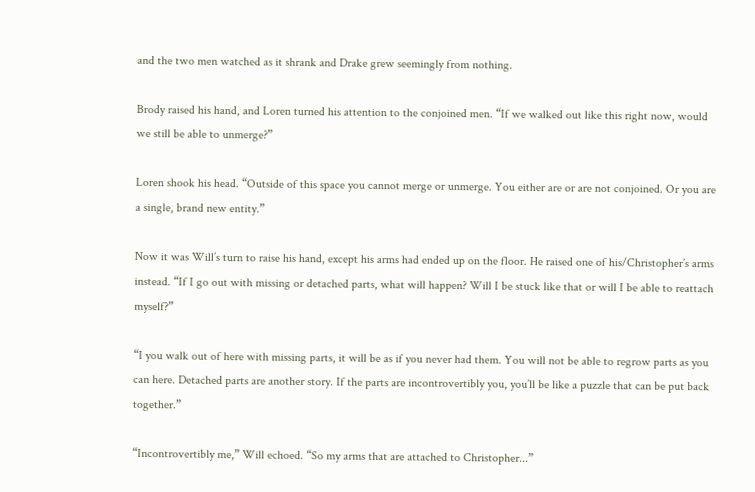and the two men watched as it shrank and Drake grew seemingly from nothing.

Brody raised his hand, and Loren turned his attention to the conjoined men. “If we walked out like this right now, would we still be able to unmerge?”

Loren shook his head. “Outside of this space you cannot merge or unmerge. You either are or are not conjoined. Or you are a single, brand new entity.”

Now it was Will’s turn to raise his hand, except his arms had ended up on the floor. He raised one of his/Christopher’s arms instead. “If I go out with missing or detached parts, what will happen? Will I be stuck like that or will I be able to reattach myself?”

“I you walk out of here with missing parts, it will be as if you never had them. You will not be able to regrow parts as you can here. Detached parts are another story. If the parts are incontrovertibly you, you’ll be like a puzzle that can be put back together.”

“Incontrovertibly me,” Will echoed. “So my arms that are attached to Christopher...”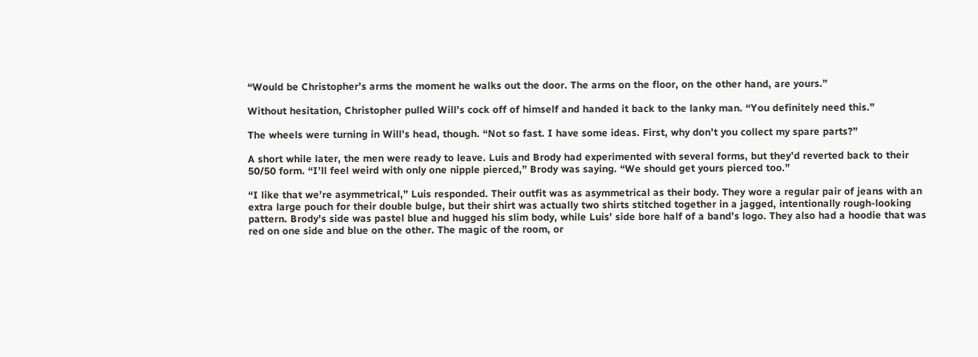“Would be Christopher’s arms the moment he walks out the door. The arms on the floor, on the other hand, are yours.”

Without hesitation, Christopher pulled Will’s cock off of himself and handed it back to the lanky man. “You definitely need this.”

The wheels were turning in Will’s head, though. “Not so fast. I have some ideas. First, why don’t you collect my spare parts?”

A short while later, the men were ready to leave. Luis and Brody had experimented with several forms, but they’d reverted back to their 50/50 form. “I’ll feel weird with only one nipple pierced,” Brody was saying. “We should get yours pierced too.”

“I like that we’re asymmetrical,” Luis responded. Their outfit was as asymmetrical as their body. They wore a regular pair of jeans with an extra large pouch for their double bulge, but their shirt was actually two shirts stitched together in a jagged, intentionally rough-looking pattern. Brody’s side was pastel blue and hugged his slim body, while Luis’ side bore half of a band’s logo. They also had a hoodie that was red on one side and blue on the other. The magic of the room, or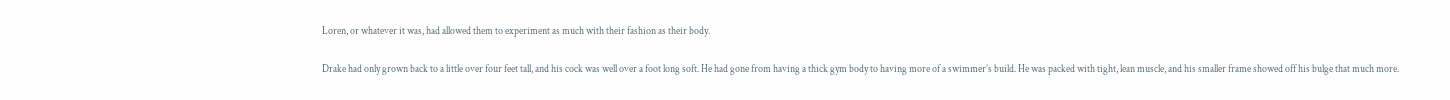Loren, or whatever it was, had allowed them to experiment as much with their fashion as their body.

Drake had only grown back to a little over four feet tall, and his cock was well over a foot long soft. He had gone from having a thick gym body to having more of a swimmer’s build. He was packed with tight, lean muscle, and his smaller frame showed off his bulge that much more.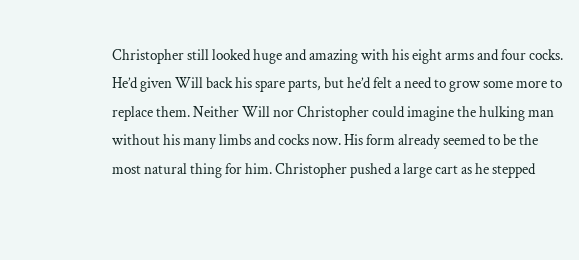Christopher still looked huge and amazing with his eight arms and four cocks. He’d given Will back his spare parts, but he’d felt a need to grow some more to replace them. Neither Will nor Christopher could imagine the hulking man without his many limbs and cocks now. His form already seemed to be the most natural thing for him. Christopher pushed a large cart as he stepped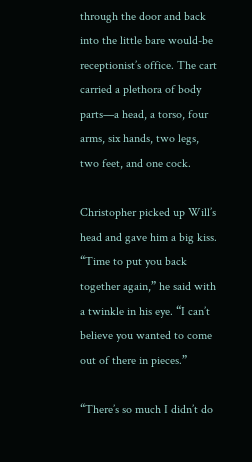through the door and back into the little bare would-be receptionist’s office. The cart carried a plethora of body parts—a head, a torso, four arms, six hands, two legs, two feet, and one cock.

Christopher picked up Will’s head and gave him a big kiss. “Time to put you back together again,” he said with a twinkle in his eye. “I can’t believe you wanted to come out of there in pieces.”

“There’s so much I didn’t do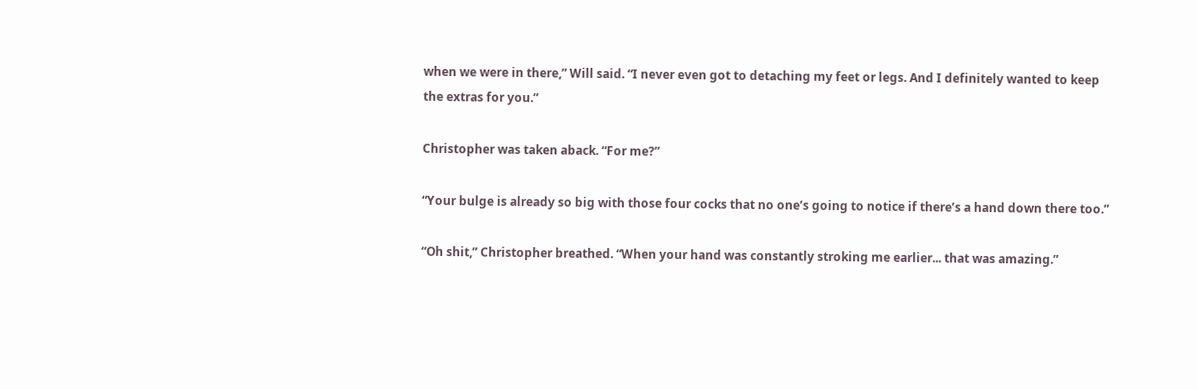when we were in there,” Will said. “I never even got to detaching my feet or legs. And I definitely wanted to keep the extras for you.”

Christopher was taken aback. “For me?”

“Your bulge is already so big with those four cocks that no one’s going to notice if there’s a hand down there too.”

“Oh shit,” Christopher breathed. “When your hand was constantly stroking me earlier... that was amazing.”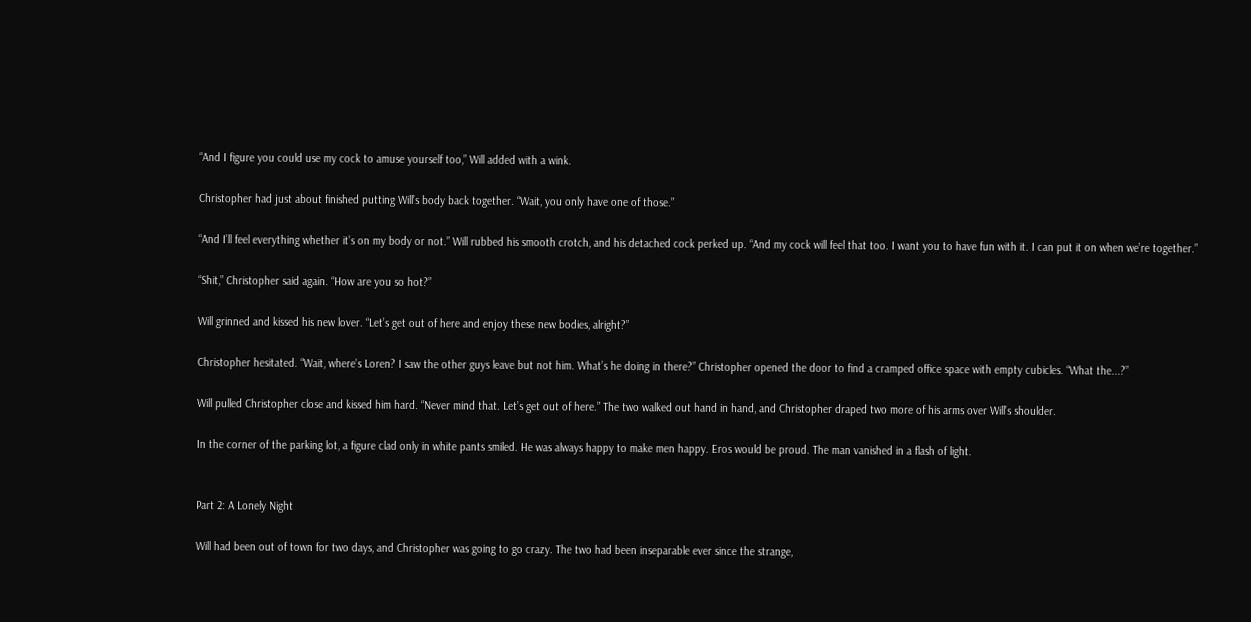“And I figure you could use my cock to amuse yourself too,” Will added with a wink.

Christopher had just about finished putting Will’s body back together. “Wait, you only have one of those.”

“And I’ll feel everything whether it’s on my body or not.” Will rubbed his smooth crotch, and his detached cock perked up. “And my cock will feel that too. I want you to have fun with it. I can put it on when we’re together.”

“Shit,” Christopher said again. “How are you so hot?”

Will grinned and kissed his new lover. “Let’s get out of here and enjoy these new bodies, alright?”

Christopher hesitated. “Wait, where’s Loren? I saw the other guys leave but not him. What’s he doing in there?” Christopher opened the door to find a cramped office space with empty cubicles. “What the...?”

Will pulled Christopher close and kissed him hard. “Never mind that. Let’s get out of here.” The two walked out hand in hand, and Christopher draped two more of his arms over Will’s shoulder.

In the corner of the parking lot, a figure clad only in white pants smiled. He was always happy to make men happy. Eros would be proud. The man vanished in a flash of light.


Part 2: A Lonely Night

Will had been out of town for two days, and Christopher was going to go crazy. The two had been inseparable ever since the strange,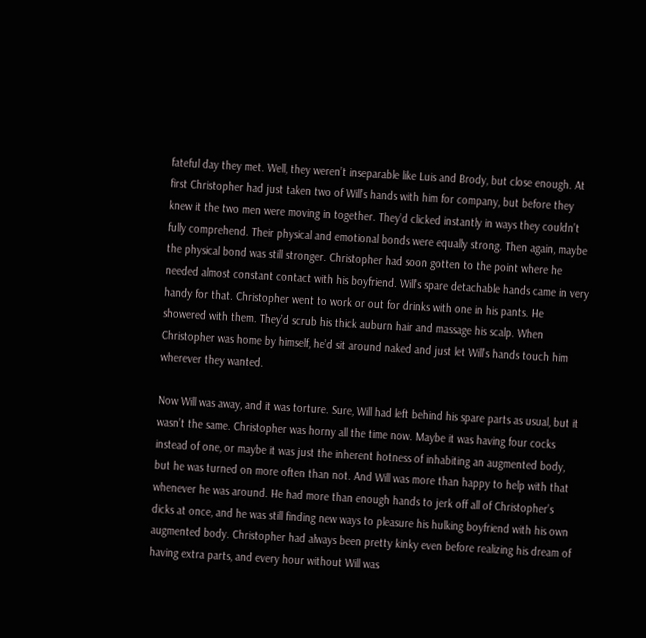fateful day they met. Well, they weren’t inseparable like Luis and Brody, but close enough. At first Christopher had just taken two of Will’s hands with him for company, but before they knew it the two men were moving in together. They’d clicked instantly in ways they couldn’t fully comprehend. Their physical and emotional bonds were equally strong. Then again, maybe the physical bond was still stronger. Christopher had soon gotten to the point where he needed almost constant contact with his boyfriend. Will’s spare detachable hands came in very handy for that. Christopher went to work or out for drinks with one in his pants. He showered with them. They’d scrub his thick auburn hair and massage his scalp. When Christopher was home by himself, he’d sit around naked and just let Will’s hands touch him wherever they wanted.

Now Will was away, and it was torture. Sure, Will had left behind his spare parts as usual, but it wasn’t the same. Christopher was horny all the time now. Maybe it was having four cocks instead of one, or maybe it was just the inherent hotness of inhabiting an augmented body, but he was turned on more often than not. And Will was more than happy to help with that whenever he was around. He had more than enough hands to jerk off all of Christopher’s dicks at once, and he was still finding new ways to pleasure his hulking boyfriend with his own augmented body. Christopher had always been pretty kinky even before realizing his dream of having extra parts, and every hour without Will was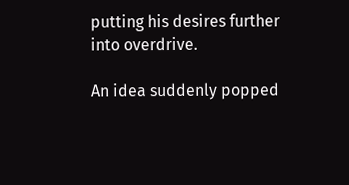putting his desires further into overdrive.

An idea suddenly popped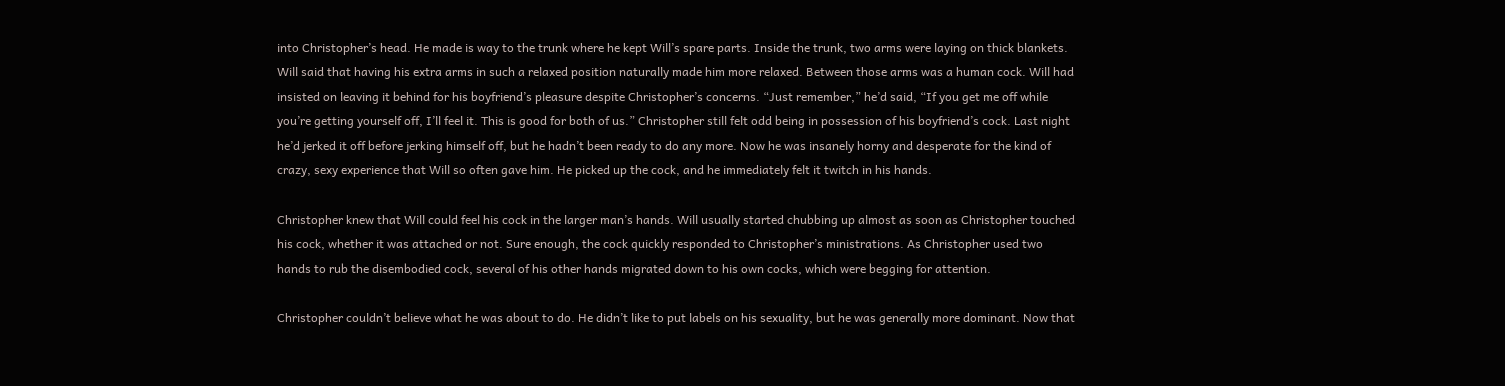into Christopher’s head. He made is way to the trunk where he kept Will’s spare parts. Inside the trunk, two arms were laying on thick blankets. Will said that having his extra arms in such a relaxed position naturally made him more relaxed. Between those arms was a human cock. Will had insisted on leaving it behind for his boyfriend’s pleasure despite Christopher’s concerns. “Just remember,” he’d said, “If you get me off while you’re getting yourself off, I’ll feel it. This is good for both of us.” Christopher still felt odd being in possession of his boyfriend’s cock. Last night he’d jerked it off before jerking himself off, but he hadn’t been ready to do any more. Now he was insanely horny and desperate for the kind of crazy, sexy experience that Will so often gave him. He picked up the cock, and he immediately felt it twitch in his hands.

Christopher knew that Will could feel his cock in the larger man’s hands. Will usually started chubbing up almost as soon as Christopher touched his cock, whether it was attached or not. Sure enough, the cock quickly responded to Christopher’s ministrations. As Christopher used two hands to rub the disembodied cock, several of his other hands migrated down to his own cocks, which were begging for attention.

Christopher couldn’t believe what he was about to do. He didn’t like to put labels on his sexuality, but he was generally more dominant. Now that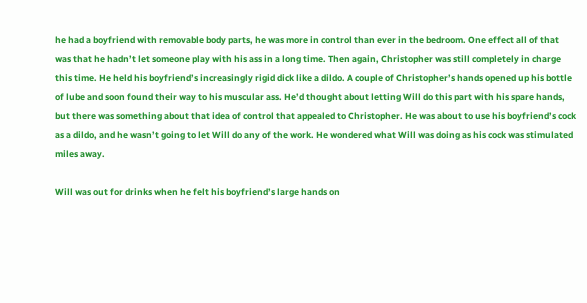he had a boyfriend with removable body parts, he was more in control than ever in the bedroom. One effect all of that was that he hadn’t let someone play with his ass in a long time. Then again, Christopher was still completely in charge this time. He held his boyfriend’s increasingly rigid dick like a dildo. A couple of Christopher’s hands opened up his bottle of lube and soon found their way to his muscular ass. He’d thought about letting Will do this part with his spare hands, but there was something about that idea of control that appealed to Christopher. He was about to use his boyfriend’s cock as a dildo, and he wasn’t going to let Will do any of the work. He wondered what Will was doing as his cock was stimulated miles away.

Will was out for drinks when he felt his boyfriend’s large hands on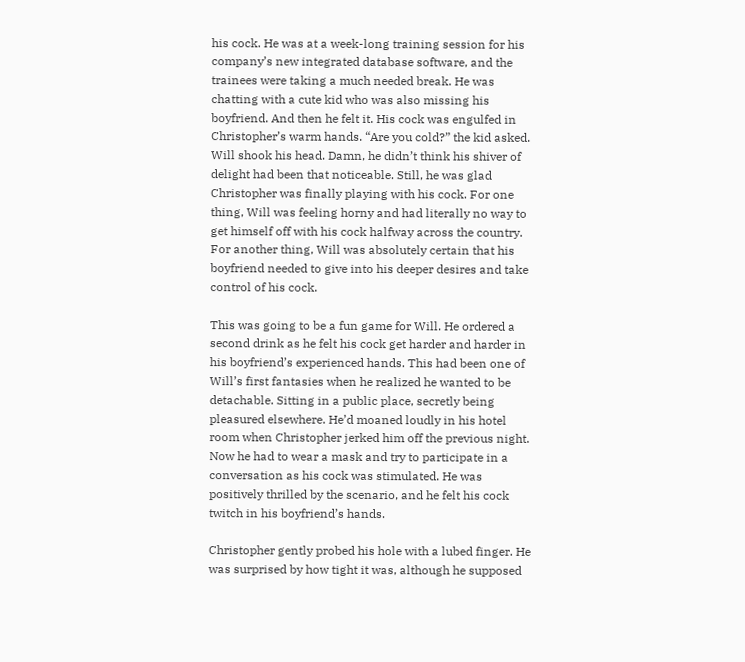his cock. He was at a week-long training session for his company’s new integrated database software, and the trainees were taking a much needed break. He was chatting with a cute kid who was also missing his boyfriend. And then he felt it. His cock was engulfed in Christopher’s warm hands. “Are you cold?” the kid asked. Will shook his head. Damn, he didn’t think his shiver of delight had been that noticeable. Still, he was glad Christopher was finally playing with his cock. For one thing, Will was feeling horny and had literally no way to get himself off with his cock halfway across the country. For another thing, Will was absolutely certain that his boyfriend needed to give into his deeper desires and take control of his cock.

This was going to be a fun game for Will. He ordered a second drink as he felt his cock get harder and harder in his boyfriend’s experienced hands. This had been one of Will’s first fantasies when he realized he wanted to be detachable. Sitting in a public place, secretly being pleasured elsewhere. He’d moaned loudly in his hotel room when Christopher jerked him off the previous night. Now he had to wear a mask and try to participate in a conversation as his cock was stimulated. He was positively thrilled by the scenario, and he felt his cock twitch in his boyfriend’s hands.

Christopher gently probed his hole with a lubed finger. He was surprised by how tight it was, although he supposed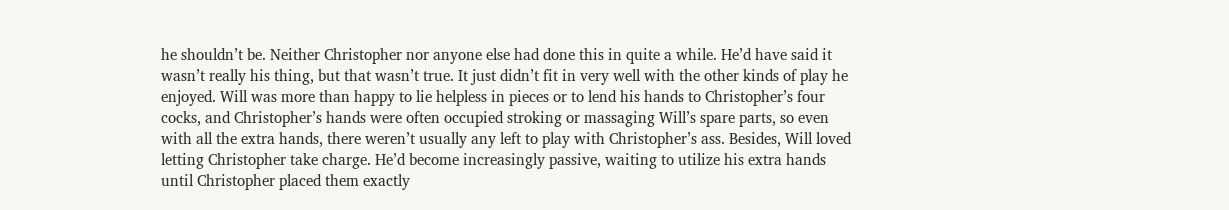he shouldn’t be. Neither Christopher nor anyone else had done this in quite a while. He’d have said it wasn’t really his thing, but that wasn’t true. It just didn’t fit in very well with the other kinds of play he enjoyed. Will was more than happy to lie helpless in pieces or to lend his hands to Christopher’s four cocks, and Christopher’s hands were often occupied stroking or massaging Will’s spare parts, so even with all the extra hands, there weren’t usually any left to play with Christopher’s ass. Besides, Will loved letting Christopher take charge. He’d become increasingly passive, waiting to utilize his extra hands until Christopher placed them exactly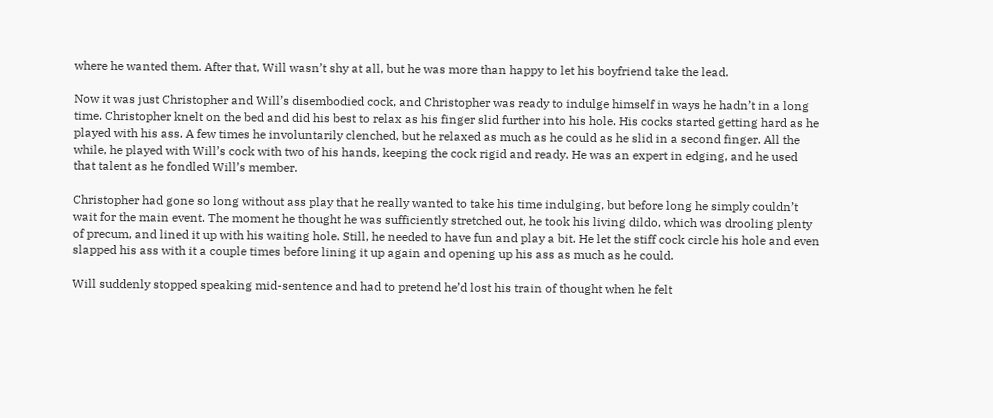where he wanted them. After that, Will wasn’t shy at all, but he was more than happy to let his boyfriend take the lead.

Now it was just Christopher and Will’s disembodied cock, and Christopher was ready to indulge himself in ways he hadn’t in a long time. Christopher knelt on the bed and did his best to relax as his finger slid further into his hole. His cocks started getting hard as he played with his ass. A few times he involuntarily clenched, but he relaxed as much as he could as he slid in a second finger. All the while, he played with Will’s cock with two of his hands, keeping the cock rigid and ready. He was an expert in edging, and he used that talent as he fondled Will’s member.

Christopher had gone so long without ass play that he really wanted to take his time indulging, but before long he simply couldn’t wait for the main event. The moment he thought he was sufficiently stretched out, he took his living dildo, which was drooling plenty of precum, and lined it up with his waiting hole. Still, he needed to have fun and play a bit. He let the stiff cock circle his hole and even slapped his ass with it a couple times before lining it up again and opening up his ass as much as he could.

Will suddenly stopped speaking mid-sentence and had to pretend he’d lost his train of thought when he felt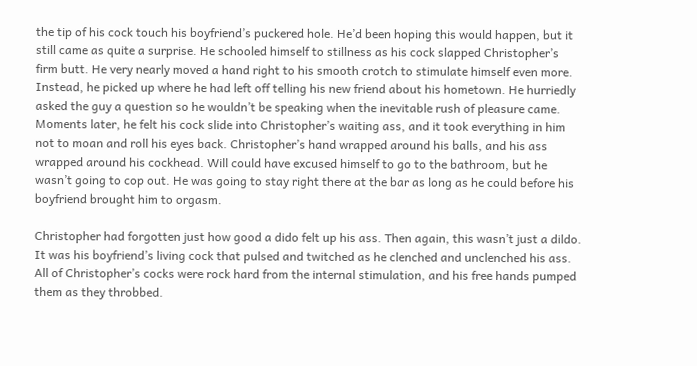the tip of his cock touch his boyfriend’s puckered hole. He’d been hoping this would happen, but it still came as quite a surprise. He schooled himself to stillness as his cock slapped Christopher’s firm butt. He very nearly moved a hand right to his smooth crotch to stimulate himself even more. Instead, he picked up where he had left off telling his new friend about his hometown. He hurriedly asked the guy a question so he wouldn’t be speaking when the inevitable rush of pleasure came. Moments later, he felt his cock slide into Christopher’s waiting ass, and it took everything in him not to moan and roll his eyes back. Christopher’s hand wrapped around his balls, and his ass wrapped around his cockhead. Will could have excused himself to go to the bathroom, but he wasn’t going to cop out. He was going to stay right there at the bar as long as he could before his boyfriend brought him to orgasm.

Christopher had forgotten just how good a dido felt up his ass. Then again, this wasn’t just a dildo. It was his boyfriend’s living cock that pulsed and twitched as he clenched and unclenched his ass. All of Christopher’s cocks were rock hard from the internal stimulation, and his free hands pumped them as they throbbed.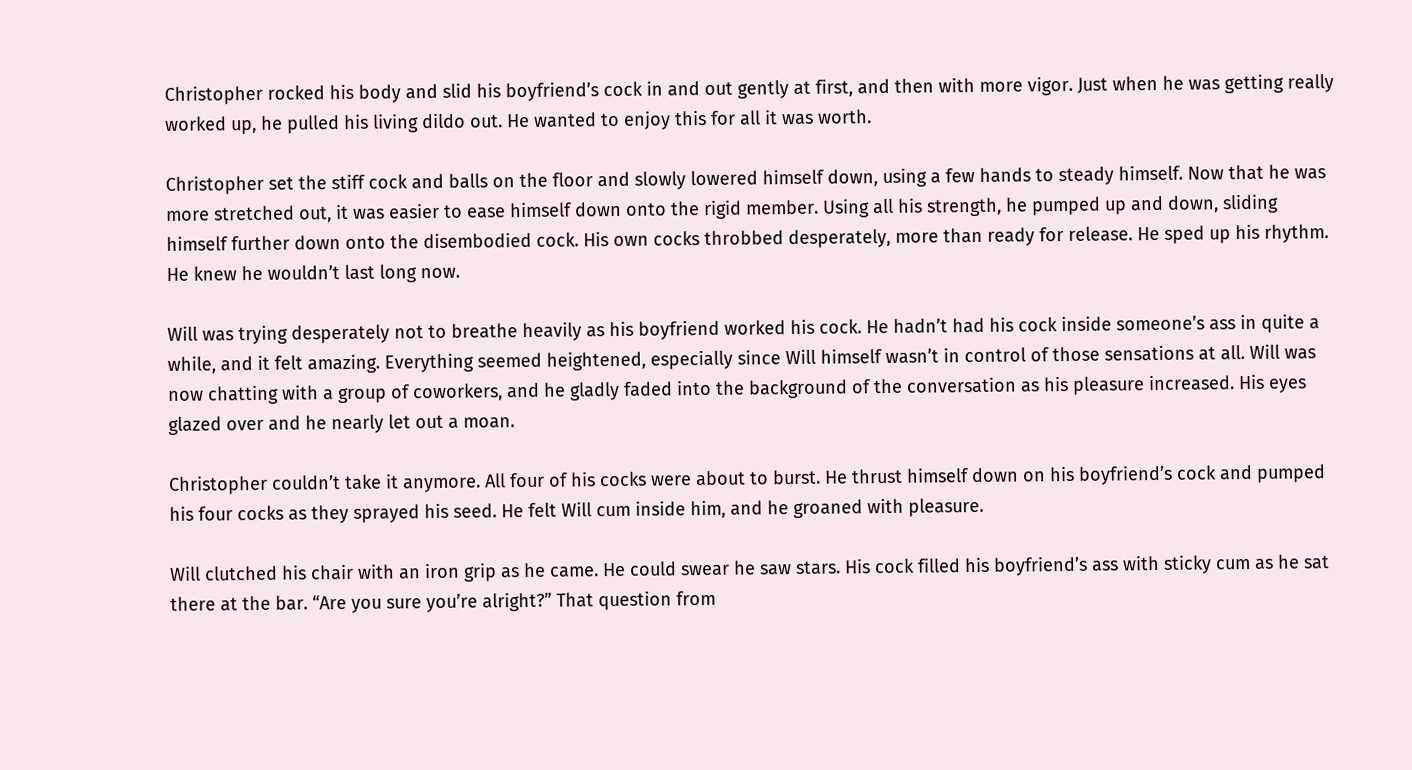Christopher rocked his body and slid his boyfriend’s cock in and out gently at first, and then with more vigor. Just when he was getting really worked up, he pulled his living dildo out. He wanted to enjoy this for all it was worth.

Christopher set the stiff cock and balls on the floor and slowly lowered himself down, using a few hands to steady himself. Now that he was more stretched out, it was easier to ease himself down onto the rigid member. Using all his strength, he pumped up and down, sliding himself further down onto the disembodied cock. His own cocks throbbed desperately, more than ready for release. He sped up his rhythm. He knew he wouldn’t last long now.

Will was trying desperately not to breathe heavily as his boyfriend worked his cock. He hadn’t had his cock inside someone’s ass in quite a while, and it felt amazing. Everything seemed heightened, especially since Will himself wasn’t in control of those sensations at all. Will was now chatting with a group of coworkers, and he gladly faded into the background of the conversation as his pleasure increased. His eyes glazed over and he nearly let out a moan.

Christopher couldn’t take it anymore. All four of his cocks were about to burst. He thrust himself down on his boyfriend’s cock and pumped his four cocks as they sprayed his seed. He felt Will cum inside him, and he groaned with pleasure.

Will clutched his chair with an iron grip as he came. He could swear he saw stars. His cock filled his boyfriend’s ass with sticky cum as he sat there at the bar. “Are you sure you’re alright?” That question from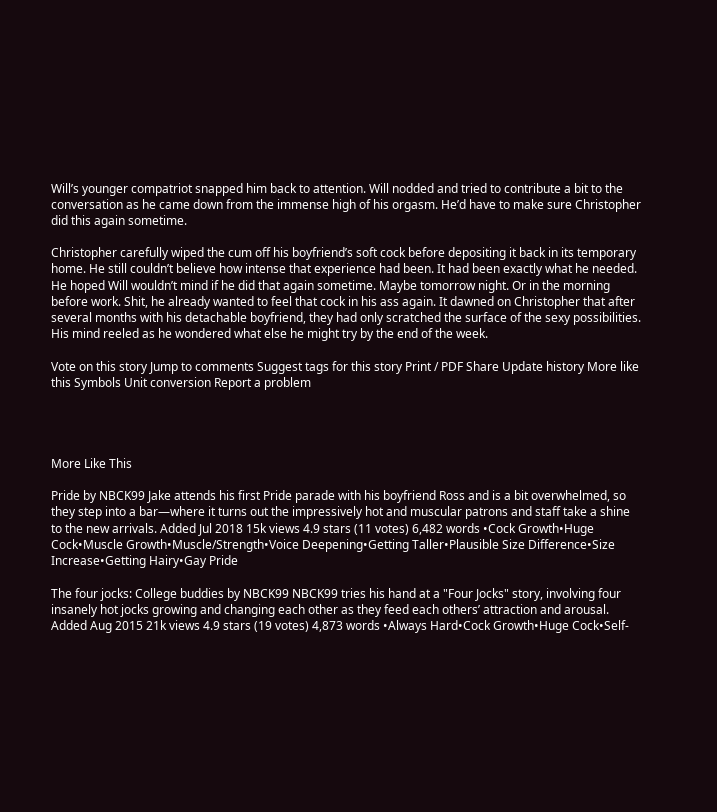Will’s younger compatriot snapped him back to attention. Will nodded and tried to contribute a bit to the conversation as he came down from the immense high of his orgasm. He’d have to make sure Christopher did this again sometime.

Christopher carefully wiped the cum off his boyfriend’s soft cock before depositing it back in its temporary home. He still couldn’t believe how intense that experience had been. It had been exactly what he needed. He hoped Will wouldn’t mind if he did that again sometime. Maybe tomorrow night. Or in the morning before work. Shit, he already wanted to feel that cock in his ass again. It dawned on Christopher that after several months with his detachable boyfriend, they had only scratched the surface of the sexy possibilities. His mind reeled as he wondered what else he might try by the end of the week.

Vote on this story Jump to comments Suggest tags for this story Print / PDF Share Update history More like this Symbols Unit conversion Report a problem




More Like This

Pride by NBCK99 Jake attends his first Pride parade with his boyfriend Ross and is a bit overwhelmed, so they step into a bar—where it turns out the impressively hot and muscular patrons and staff take a shine to the new arrivals. Added Jul 2018 15k views 4.9 stars (11 votes) 6,482 words •Cock Growth•Huge Cock•Muscle Growth•Muscle/Strength•Voice Deepening•Getting Taller•Plausible Size Difference•Size Increase•Getting Hairy•Gay Pride

The four jocks: College buddies by NBCK99 NBCK99 tries his hand at a "Four Jocks" story, involving four insanely hot jocks growing and changing each other as they feed each others’ attraction and arousal. Added Aug 2015 21k views 4.9 stars (19 votes) 4,873 words •Always Hard•Cock Growth•Huge Cock•Self-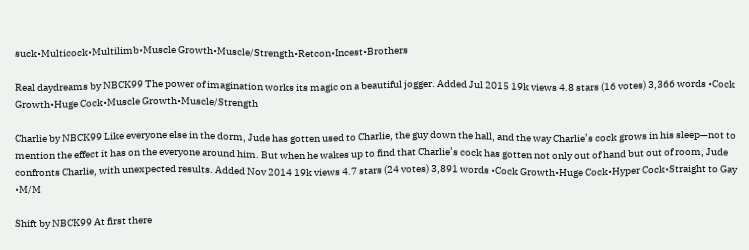suck•Multicock•Multilimb•Muscle Growth•Muscle/Strength•Retcon•Incest•Brothers

Real daydreams by NBCK99 The power of imagination works its magic on a beautiful jogger. Added Jul 2015 19k views 4.8 stars (16 votes) 3,366 words •Cock Growth•Huge Cock•Muscle Growth•Muscle/Strength

Charlie by NBCK99 Like everyone else in the dorm, Jude has gotten used to Charlie, the guy down the hall, and the way Charlie’s cock grows in his sleep—not to mention the effect it has on the everyone around him. But when he wakes up to find that Charlie’s cock has gotten not only out of hand but out of room, Jude confronts Charlie, with unexpected results. Added Nov 2014 19k views 4.7 stars (24 votes) 3,891 words •Cock Growth•Huge Cock•Hyper Cock•Straight to Gay •M/M

Shift by NBCK99 At first there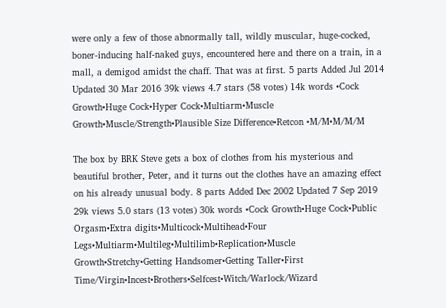were only a few of those abnormally tall, wildly muscular, huge-cocked, boner-inducing half-naked guys, encountered here and there on a train, in a mall, a demigod amidst the chaff. That was at first. 5 parts Added Jul 2014 Updated 30 Mar 2016 39k views 4.7 stars (58 votes) 14k words •Cock Growth•Huge Cock•Hyper Cock•Multiarm•Muscle Growth•Muscle/Strength•Plausible Size Difference•Retcon •M/M•M/M/M

The box by BRK Steve gets a box of clothes from his mysterious and beautiful brother, Peter, and it turns out the clothes have an amazing effect on his already unusual body. 8 parts Added Dec 2002 Updated 7 Sep 2019 29k views 5.0 stars (13 votes) 30k words •Cock Growth•Huge Cock•Public Orgasm•Extra digits•Multicock•Multihead•Four Legs•Multiarm•Multileg•Multilimb•Replication•Muscle Growth•Stretchy•Getting Handsomer•Getting Taller•First Time/Virgin•Incest•Brothers•Selfcest•Witch/Warlock/Wizard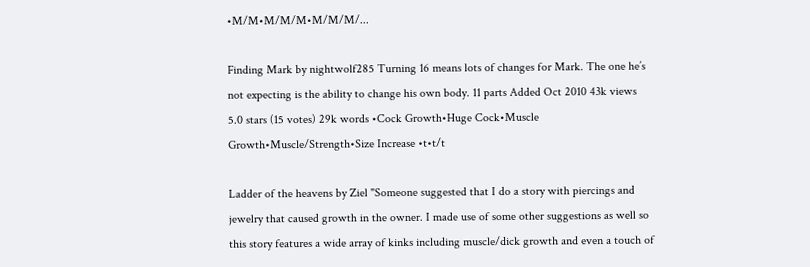•M/M•M/M/M•M/M/M/...

Finding Mark by nightwolf285 Turning 16 means lots of changes for Mark. The one he’s not expecting is the ability to change his own body. 11 parts Added Oct 2010 43k views 5.0 stars (15 votes) 29k words •Cock Growth•Huge Cock•Muscle Growth•Muscle/Strength•Size Increase •t•t/t

Ladder of the heavens by Ziel "Someone suggested that I do a story with piercings and jewelry that caused growth in the owner. I made use of some other suggestions as well so this story features a wide array of kinks including muscle/dick growth and even a touch of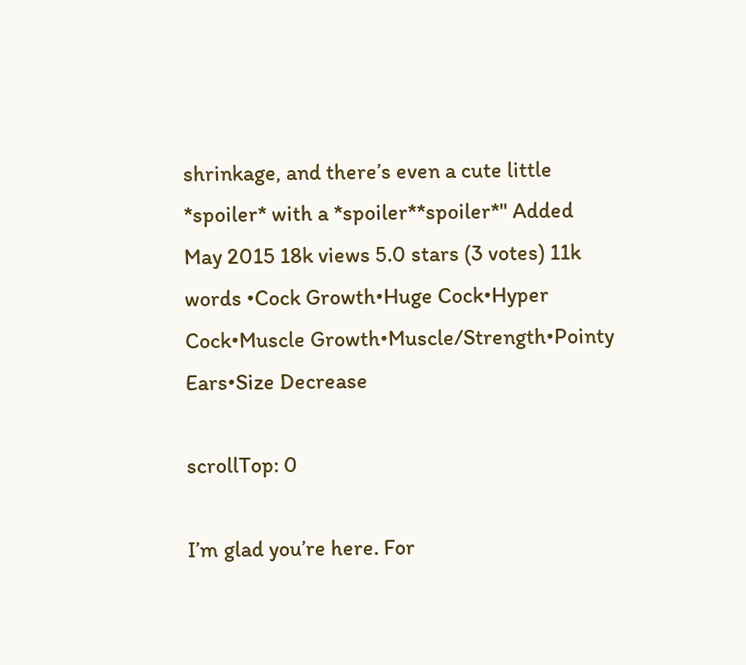shrinkage, and there’s even a cute little *spoiler* with a *spoiler**spoiler*" Added May 2015 18k views 5.0 stars (3 votes) 11k words •Cock Growth•Huge Cock•Hyper Cock•Muscle Growth•Muscle/Strength•Pointy Ears•Size Decrease

scrollTop: 0

I’m glad you’re here. For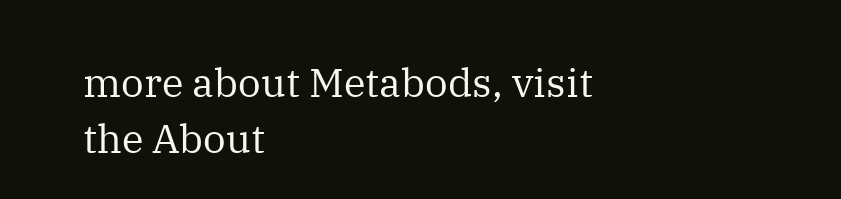more about Metabods, visit the About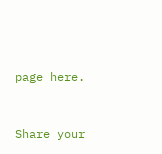page here.


Share your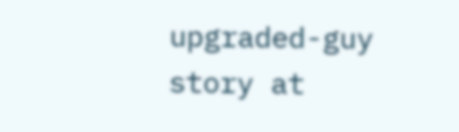upgraded-guy story at